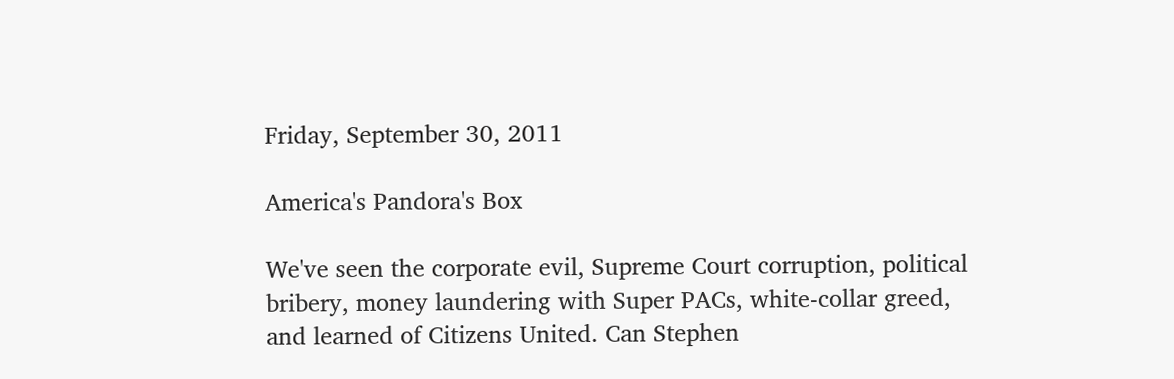Friday, September 30, 2011

America's Pandora's Box

We've seen the corporate evil, Supreme Court corruption, political bribery, money laundering with Super PACs, white-collar greed, and learned of Citizens United. Can Stephen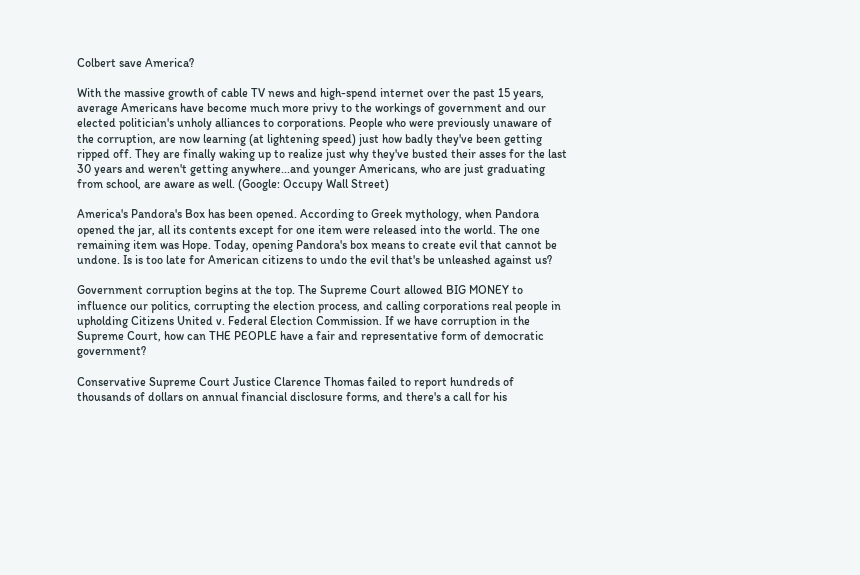Colbert save America?

With the massive growth of cable TV news and high-spend internet over the past 15 years, average Americans have become much more privy to the workings of government and our elected politician's unholy alliances to corporations. People who were previously unaware of the corruption, are now learning (at lightening speed) just how badly they've been getting ripped off. They are finally waking up to realize just why they've busted their asses for the last 30 years and weren't getting anywhere...and younger Americans, who are just graduating from school, are aware as well. (Google: Occupy Wall Street)

America's Pandora's Box has been opened. According to Greek mythology, when Pandora opened the jar, all its contents except for one item were released into the world. The one remaining item was Hope. Today, opening Pandora's box means to create evil that cannot be undone. Is is too late for American citizens to undo the evil that's be unleashed against us?

Government corruption begins at the top. The Supreme Court allowed BIG MONEY to influence our politics, corrupting the election process, and calling corporations real people in upholding Citizens United v. Federal Election Commission. If we have corruption in the Supreme Court, how can THE PEOPLE have a fair and representative form of democratic government?

Conservative Supreme Court Justice Clarence Thomas failed to report hundreds of thousands of dollars on annual financial disclosure forms, and there's a call for his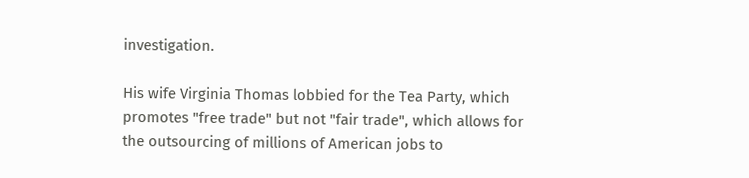investigation.

His wife Virginia Thomas lobbied for the Tea Party, which promotes "free trade" but not "fair trade", which allows for the outsourcing of millions of American jobs to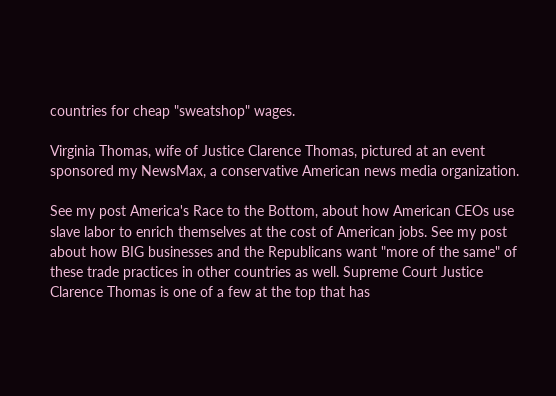countries for cheap "sweatshop" wages.

Virginia Thomas, wife of Justice Clarence Thomas, pictured at an event sponsored my NewsMax, a conservative American news media organization.

See my post America's Race to the Bottom, about how American CEOs use slave labor to enrich themselves at the cost of American jobs. See my post about how BIG businesses and the Republicans want "more of the same" of these trade practices in other countries as well. Supreme Court Justice Clarence Thomas is one of a few at the top that has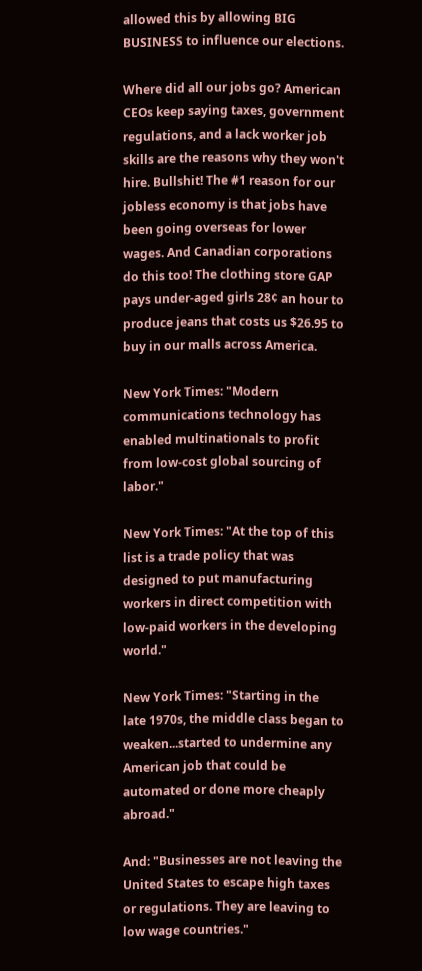allowed this by allowing BIG BUSINESS to influence our elections.

Where did all our jobs go? American CEOs keep saying taxes, government regulations, and a lack worker job skills are the reasons why they won't hire. Bullshit! The #1 reason for our jobless economy is that jobs have been going overseas for lower wages. And Canadian corporations do this too! The clothing store GAP pays under-aged girls 28¢ an hour to produce jeans that costs us $26.95 to buy in our malls across America.

New York Times: "Modern communications technology has enabled multinationals to profit from low-cost global sourcing of labor."

New York Times: "At the top of this list is a trade policy that was designed to put manufacturing workers in direct competition with low-paid workers in the developing world."

New York Times: "Starting in the late 1970s, the middle class began to weaken...started to undermine any American job that could be automated or done more cheaply abroad."

And: "Businesses are not leaving the United States to escape high taxes or regulations. They are leaving to low wage countries."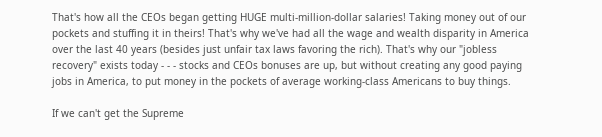That's how all the CEOs began getting HUGE multi-million-dollar salaries! Taking money out of our pockets and stuffing it in theirs! That's why we've had all the wage and wealth disparity in America over the last 40 years (besides just unfair tax laws favoring the rich). That's why our "jobless recovery" exists today - - - stocks and CEOs bonuses are up, but without creating any good paying jobs in America, to put money in the pockets of average working-class Americans to buy things.

If we can't get the Supreme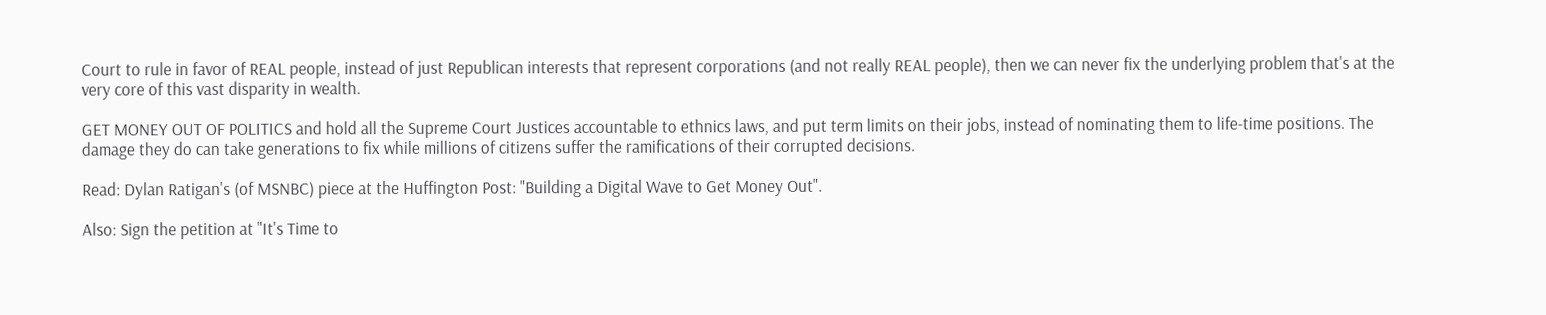Court to rule in favor of REAL people, instead of just Republican interests that represent corporations (and not really REAL people), then we can never fix the underlying problem that's at the very core of this vast disparity in wealth.

GET MONEY OUT OF POLITICS and hold all the Supreme Court Justices accountable to ethnics laws, and put term limits on their jobs, instead of nominating them to life-time positions. The damage they do can take generations to fix while millions of citizens suffer the ramifications of their corrupted decisions.

Read: Dylan Ratigan's (of MSNBC) piece at the Huffington Post: "Building a Digital Wave to Get Money Out".

Also: Sign the petition at "It's Time to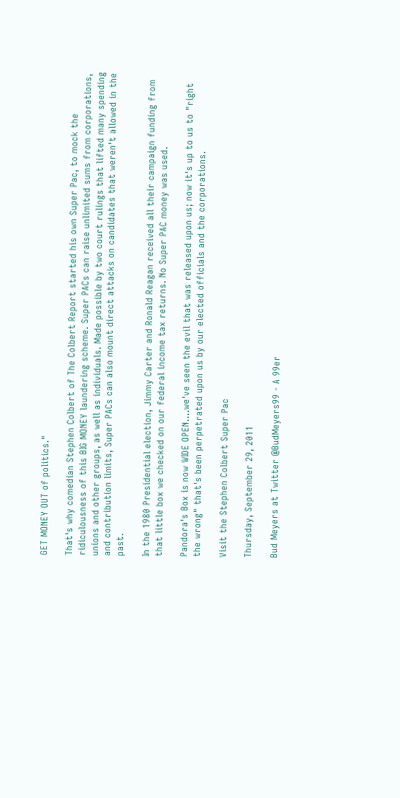GET MONEY OUT of politics."

That's why comedian Stephen Colbert of The Colbert Report started his own Super Pac, to mock the ridiculousness of this BIG MONEY laundering scheme. Super PACs can raise unlimited sums from corporations, unions and other groups, as well as individuals. Made possible by two court rulings that lifted many spending and contribution limits, Super PACs can also mount direct attacks on candidates that weren't allowed in the past.

In the 1980 Presidential election, Jimmy Carter and Ronald Reagan received all their campaign funding from that little box we checked on our federal income tax returns. No Super PAC money was used.

Pandora's Box is now WIDE OPEN....we've seen the evil that was released upon us; now it's up to us to "right the wrong" that's been perpetrated upon us by our elected officials and the corporations.

Visit the Stephen Colbert Super Pac

Thursday, September 29, 2011

Bud Meyers at Twitter @BudMeyers99 - A 99er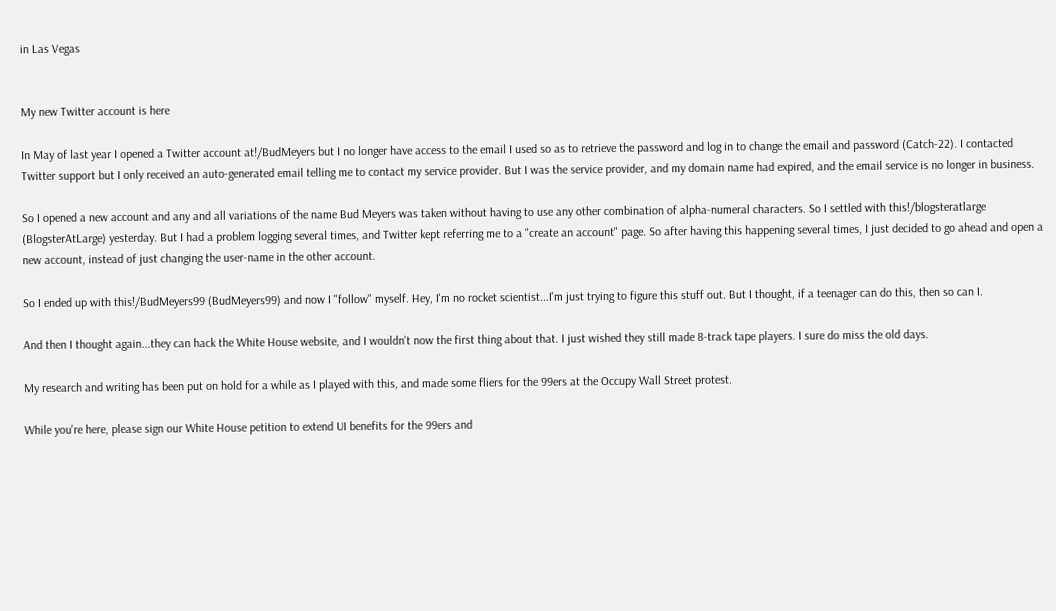in Las Vegas


My new Twitter account is here

In May of last year I opened a Twitter account at!/BudMeyers but I no longer have access to the email I used so as to retrieve the password and log in to change the email and password (Catch-22). I contacted Twitter support but I only received an auto-generated email telling me to contact my service provider. But I was the service provider, and my domain name had expired, and the email service is no longer in business.

So I opened a new account and any and all variations of the name Bud Meyers was taken without having to use any other combination of alpha-numeral characters. So I settled with this!/blogsteratlarge (BlogsterAtLarge) yesterday. But I had a problem logging several times, and Twitter kept referring me to a "create an account" page. So after having this happening several times, I just decided to go ahead and open a new account, instead of just changing the user-name in the other account.

So I ended up with this!/BudMeyers99 (BudMeyers99) and now I "follow" myself. Hey, I'm no rocket scientist...I'm just trying to figure this stuff out. But I thought, if a teenager can do this, then so can I.

And then I thought again...they can hack the White House website, and I wouldn't now the first thing about that. I just wished they still made 8-track tape players. I sure do miss the old days.

My research and writing has been put on hold for a while as I played with this, and made some fliers for the 99ers at the Occupy Wall Street protest.

While you're here, please sign our White House petition to extend UI benefits for the 99ers and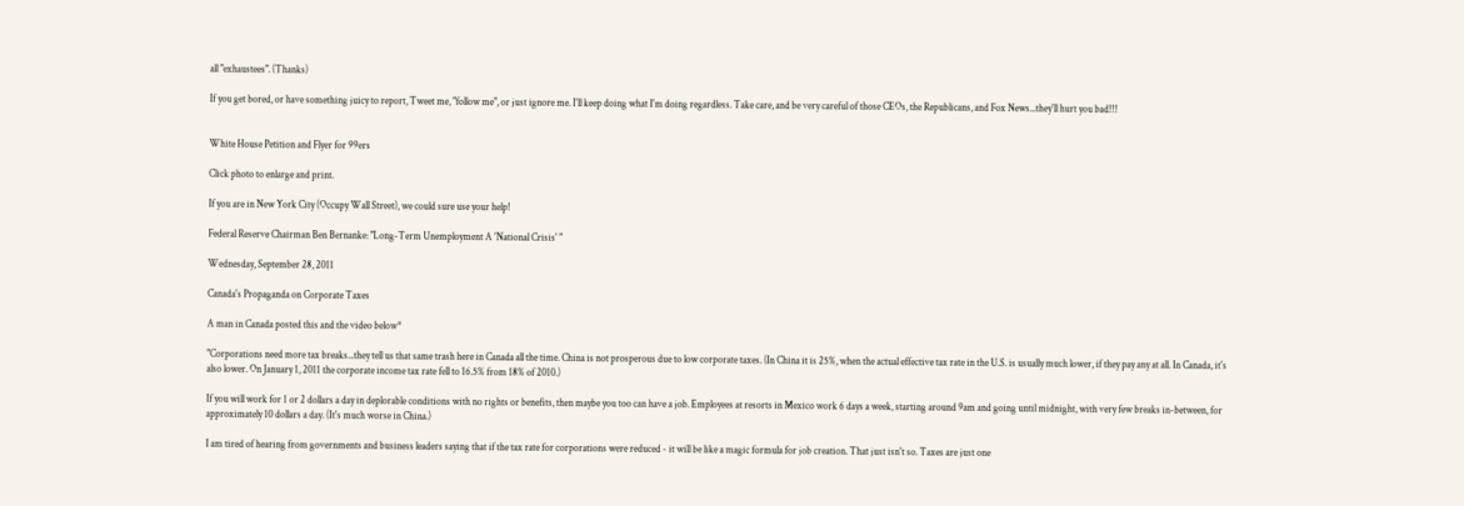all "exhaustees". (Thanks)

If you get bored, or have something juicy to report, Tweet me, "follow me", or just ignore me. I'll keep doing what I'm doing regardless. Take care, and be very careful of those CEOs, the Republicans, and Fox News...they'll hurt you bad!!!


White House Petition and Flyer for 99ers

Click photo to enlarge and print.

If you are in New York City (Occupy Wall Street), we could sure use your help!

Federal Reserve Chairman Ben Bernanke: "Long-Term Unemployment A 'National Crisis' "

Wednesday, September 28, 2011

Canada's Propaganda on Corporate Taxes

A man in Canada posted this and the video below*

"Corporations need more tax breaks...they tell us that same trash here in Canada all the time. China is not prosperous due to low corporate taxes. (In China it is 25%, when the actual effective tax rate in the U.S. is usually much lower, if they pay any at all. In Canada, it's also lower. On January 1, 2011 the corporate income tax rate fell to 16.5% from 18% of 2010.)

If you will work for 1 or 2 dollars a day in deplorable conditions with no rights or benefits, then maybe you too can have a job. Employees at resorts in Mexico work 6 days a week, starting around 9am and going until midnight, with very few breaks in-between, for approximately 10 dollars a day. (It's much worse in China.)

I am tired of hearing from governments and business leaders saying that if the tax rate for corporations were reduced - it will be like a magic formula for job creation. That just isn't so. Taxes are just one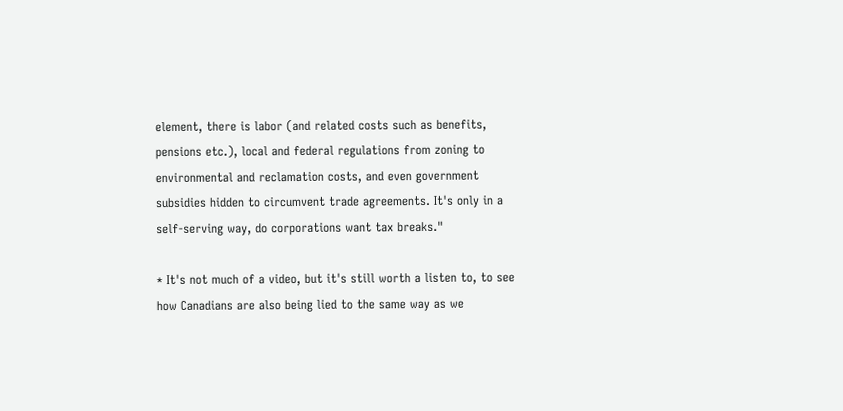element, there is labor (and related costs such as benefits, pensions etc.), local and federal regulations from zoning to environmental and reclamation costs, and even government subsidies hidden to circumvent trade agreements. It's only in a self-serving way, do corporations want tax breaks."

* It's not much of a video, but it's still worth a listen to, to see how Canadians are also being lied to the same way as we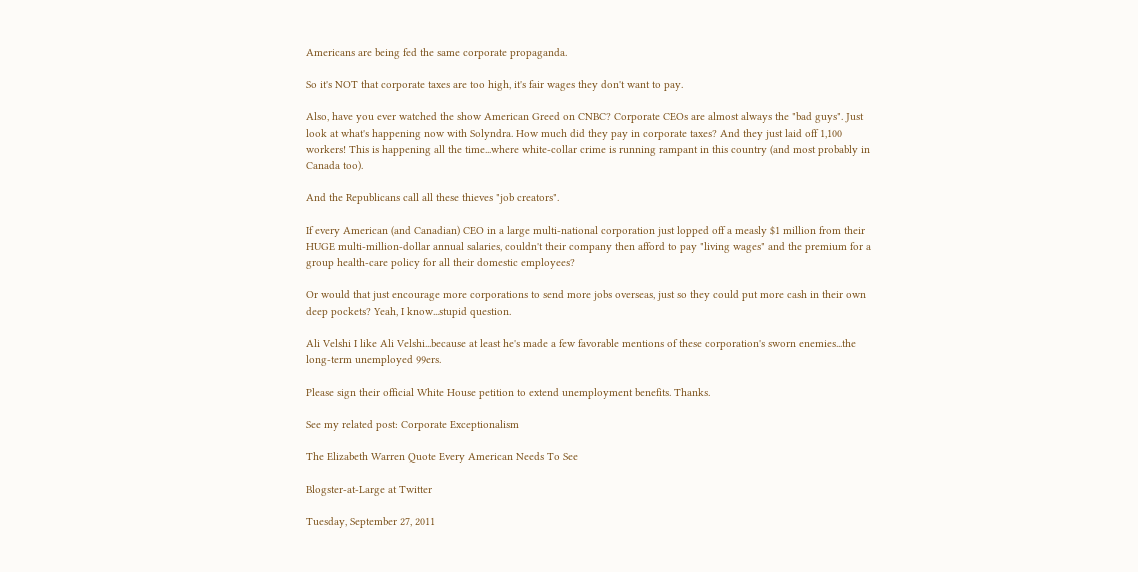Americans are being fed the same corporate propaganda.

So it's NOT that corporate taxes are too high, it's fair wages they don't want to pay.

Also, have you ever watched the show American Greed on CNBC? Corporate CEOs are almost always the "bad guys". Just look at what's happening now with Solyndra. How much did they pay in corporate taxes? And they just laid off 1,100 workers! This is happening all the time...where white-collar crime is running rampant in this country (and most probably in Canada too).

And the Republicans call all these thieves "job creators".

If every American (and Canadian) CEO in a large multi-national corporation just lopped off a measly $1 million from their HUGE multi-million-dollar annual salaries, couldn't their company then afford to pay "living wages" and the premium for a group health-care policy for all their domestic employees?

Or would that just encourage more corporations to send more jobs overseas, just so they could put more cash in their own deep pockets? Yeah, I know...stupid question.

Ali Velshi I like Ali Velshi...because at least he's made a few favorable mentions of these corporation's sworn enemies...the long-term unemployed 99ers.

Please sign their official White House petition to extend unemployment benefits. Thanks.

See my related post: Corporate Exceptionalism

The Elizabeth Warren Quote Every American Needs To See

Blogster-at-Large at Twitter

Tuesday, September 27, 2011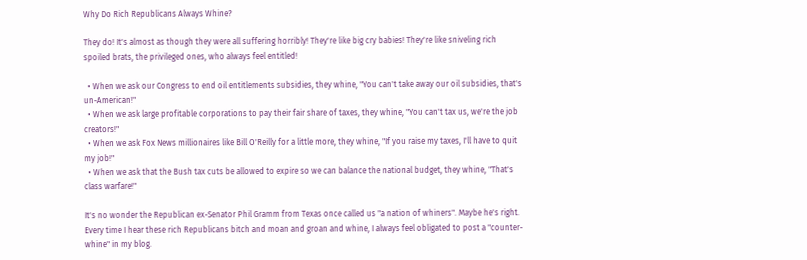Why Do Rich Republicans Always Whine?

They do! It's almost as though they were all suffering horribly! They're like big cry babies! They're like sniveling rich spoiled brats, the privileged ones, who always feel entitled!

  • When we ask our Congress to end oil entitlements subsidies, they whine, "You can't take away our oil subsidies, that's un-American!"
  • When we ask large profitable corporations to pay their fair share of taxes, they whine, "You can't tax us, we're the job creators!"
  • When we ask Fox News millionaires like Bill O'Reilly for a little more, they whine, "If you raise my taxes, I'll have to quit my job!"
  • When we ask that the Bush tax cuts be allowed to expire so we can balance the national budget, they whine, "That's class warfare!"

It's no wonder the Republican ex-Senator Phil Gramm from Texas once called us "a nation of whiners". Maybe he's right. Every time I hear these rich Republicans bitch and moan and groan and whine, I always feel obligated to post a "counter-whine" in my blog.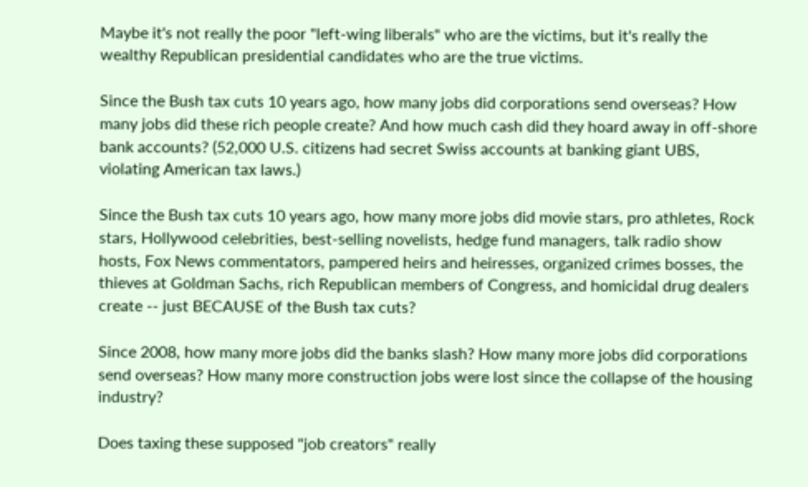Maybe it's not really the poor "left-wing liberals" who are the victims, but it's really the wealthy Republican presidential candidates who are the true victims.

Since the Bush tax cuts 10 years ago, how many jobs did corporations send overseas? How many jobs did these rich people create? And how much cash did they hoard away in off-shore bank accounts? (52,000 U.S. citizens had secret Swiss accounts at banking giant UBS, violating American tax laws.)

Since the Bush tax cuts 10 years ago, how many more jobs did movie stars, pro athletes, Rock stars, Hollywood celebrities, best-selling novelists, hedge fund managers, talk radio show hosts, Fox News commentators, pampered heirs and heiresses, organized crimes bosses, the thieves at Goldman Sachs, rich Republican members of Congress, and homicidal drug dealers create -- just BECAUSE of the Bush tax cuts?

Since 2008, how many more jobs did the banks slash? How many more jobs did corporations send overseas? How many more construction jobs were lost since the collapse of the housing industry?

Does taxing these supposed "job creators" really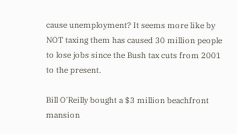cause unemployment? It seems more like by NOT taxing them has caused 30 million people to lose jobs since the Bush tax cuts from 2001 to the present.

Bill O'Reilly bought a $3 million beachfront mansion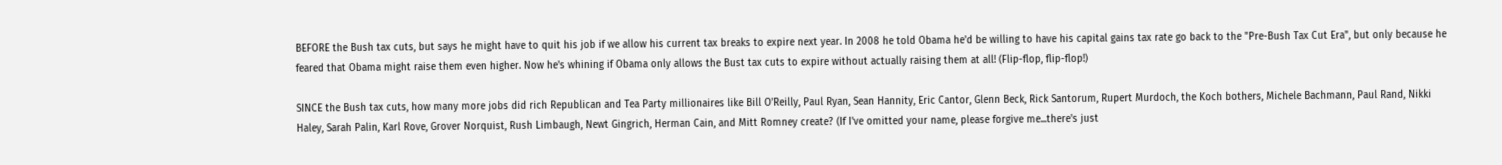BEFORE the Bush tax cuts, but says he might have to quit his job if we allow his current tax breaks to expire next year. In 2008 he told Obama he'd be willing to have his capital gains tax rate go back to the "Pre-Bush Tax Cut Era", but only because he feared that Obama might raise them even higher. Now he's whining if Obama only allows the Bust tax cuts to expire without actually raising them at all! (Flip-flop, flip-flop!)

SINCE the Bush tax cuts, how many more jobs did rich Republican and Tea Party millionaires like Bill O'Reilly, Paul Ryan, Sean Hannity, Eric Cantor, Glenn Beck, Rick Santorum, Rupert Murdoch, the Koch bothers, Michele Bachmann, Paul Rand, Nikki Haley, Sarah Palin, Karl Rove, Grover Norquist, Rush Limbaugh, Newt Gingrich, Herman Cain, and Mitt Romney create? (If I've omitted your name, please forgive me...there's just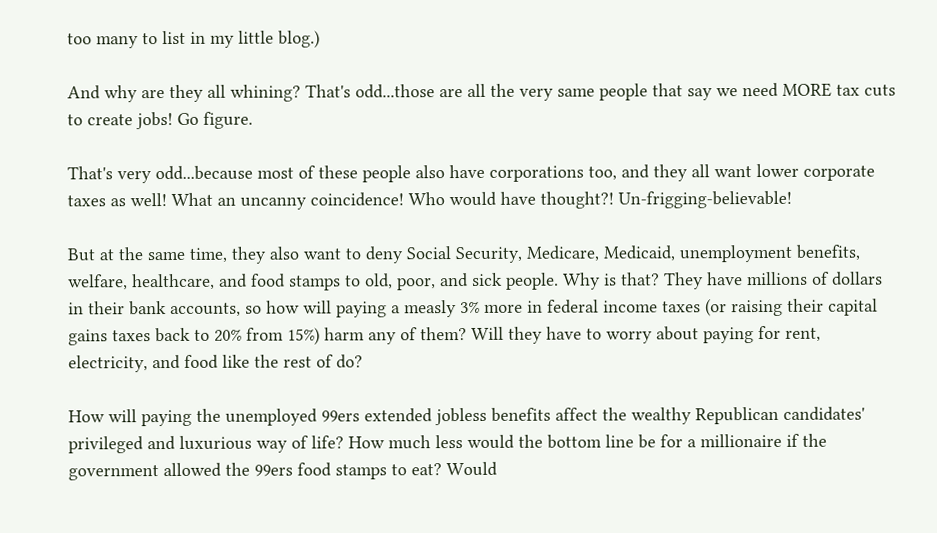too many to list in my little blog.)

And why are they all whining? That's odd...those are all the very same people that say we need MORE tax cuts to create jobs! Go figure.

That's very odd...because most of these people also have corporations too, and they all want lower corporate taxes as well! What an uncanny coincidence! Who would have thought?! Un-frigging-believable!

But at the same time, they also want to deny Social Security, Medicare, Medicaid, unemployment benefits, welfare, healthcare, and food stamps to old, poor, and sick people. Why is that? They have millions of dollars in their bank accounts, so how will paying a measly 3% more in federal income taxes (or raising their capital gains taxes back to 20% from 15%) harm any of them? Will they have to worry about paying for rent, electricity, and food like the rest of do?

How will paying the unemployed 99ers extended jobless benefits affect the wealthy Republican candidates' privileged and luxurious way of life? How much less would the bottom line be for a millionaire if the government allowed the 99ers food stamps to eat? Would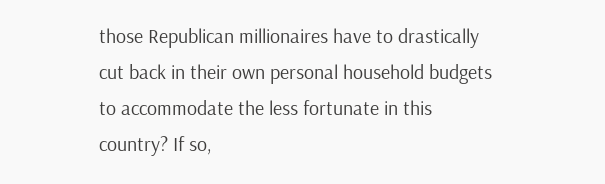those Republican millionaires have to drastically cut back in their own personal household budgets to accommodate the less fortunate in this country? If so,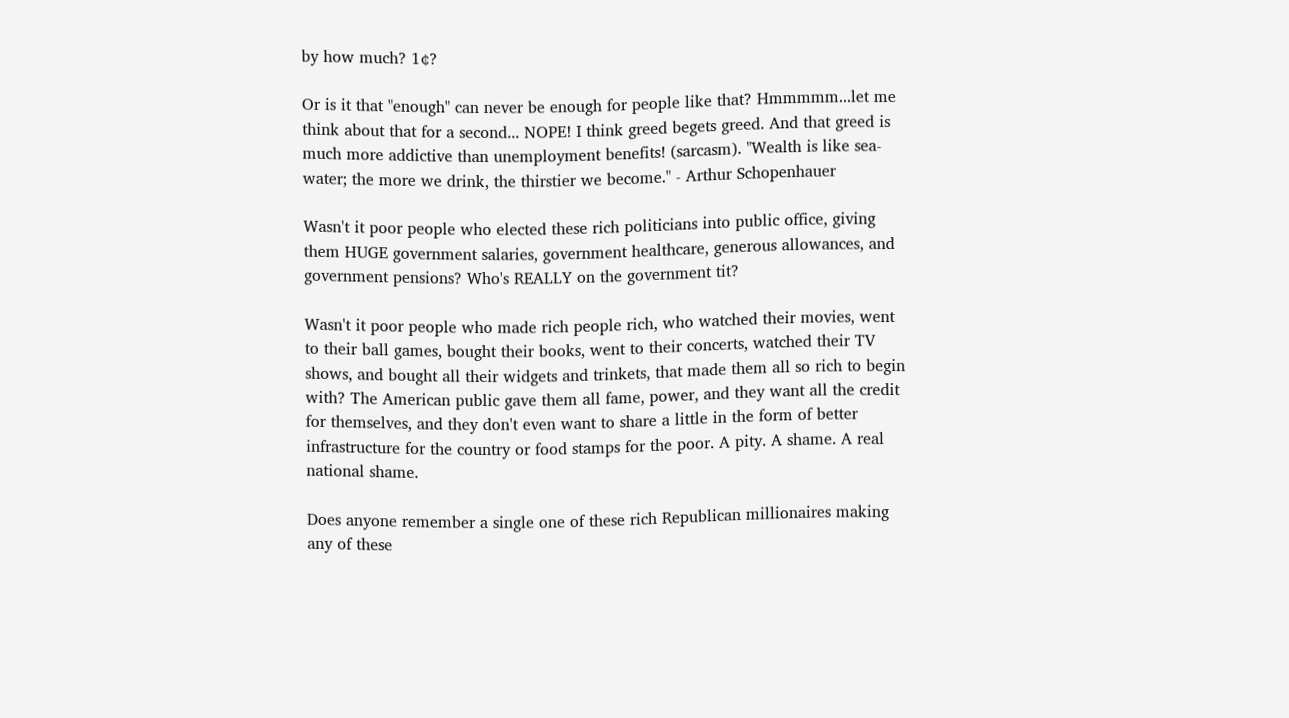by how much? 1¢?

Or is it that "enough" can never be enough for people like that? Hmmmmm...let me think about that for a second... NOPE! I think greed begets greed. And that greed is much more addictive than unemployment benefits! (sarcasm). "Wealth is like sea-water; the more we drink, the thirstier we become." - Arthur Schopenhauer

Wasn't it poor people who elected these rich politicians into public office, giving them HUGE government salaries, government healthcare, generous allowances, and government pensions? Who's REALLY on the government tit?

Wasn't it poor people who made rich people rich, who watched their movies, went to their ball games, bought their books, went to their concerts, watched their TV shows, and bought all their widgets and trinkets, that made them all so rich to begin with? The American public gave them all fame, power, and they want all the credit for themselves, and they don't even want to share a little in the form of better infrastructure for the country or food stamps for the poor. A pity. A shame. A real national shame.

Does anyone remember a single one of these rich Republican millionaires making any of these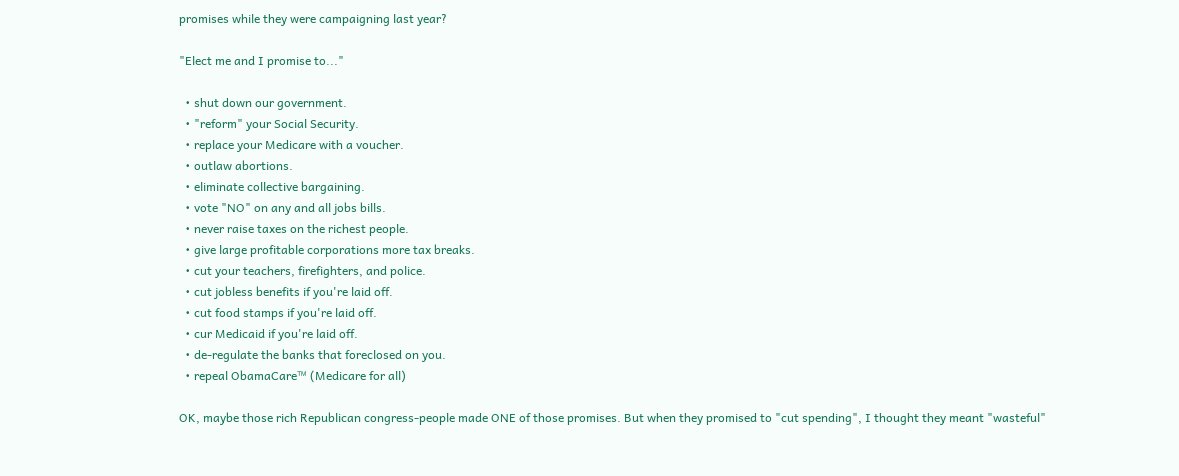promises while they were campaigning last year?

"Elect me and I promise to..."

  • shut down our government.
  • "reform" your Social Security.
  • replace your Medicare with a voucher.
  • outlaw abortions.
  • eliminate collective bargaining.
  • vote "NO" on any and all jobs bills.
  • never raise taxes on the richest people.
  • give large profitable corporations more tax breaks.
  • cut your teachers, firefighters, and police.
  • cut jobless benefits if you're laid off.
  • cut food stamps if you're laid off.
  • cur Medicaid if you're laid off.
  • de-regulate the banks that foreclosed on you.
  • repeal ObamaCare™ (Medicare for all)

OK, maybe those rich Republican congress-people made ONE of those promises. But when they promised to "cut spending", I thought they meant "wasteful"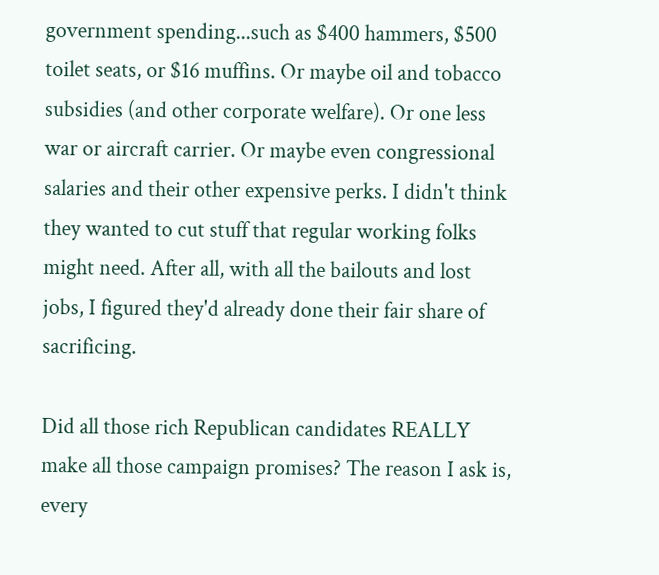government spending...such as $400 hammers, $500 toilet seats, or $16 muffins. Or maybe oil and tobacco subsidies (and other corporate welfare). Or one less war or aircraft carrier. Or maybe even congressional salaries and their other expensive perks. I didn't think they wanted to cut stuff that regular working folks might need. After all, with all the bailouts and lost jobs, I figured they'd already done their fair share of sacrificing.

Did all those rich Republican candidates REALLY make all those campaign promises? The reason I ask is, every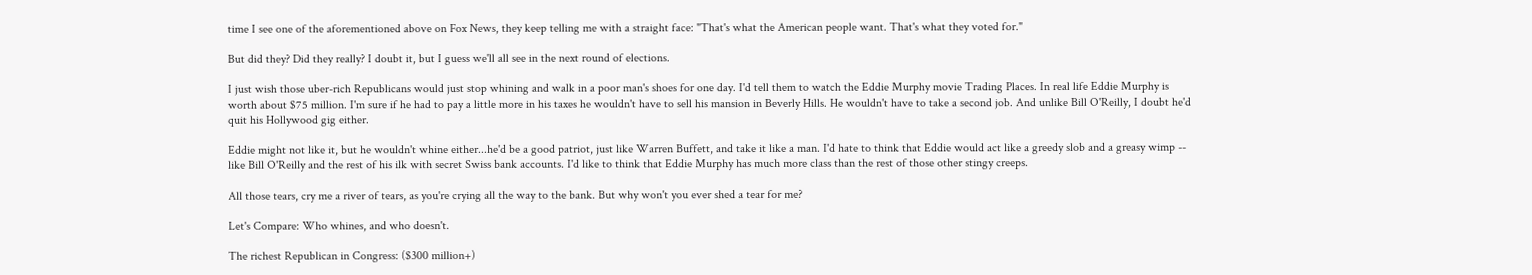time I see one of the aforementioned above on Fox News, they keep telling me with a straight face: "That's what the American people want. That's what they voted for."

But did they? Did they really? I doubt it, but I guess we'll all see in the next round of elections.

I just wish those uber-rich Republicans would just stop whining and walk in a poor man's shoes for one day. I'd tell them to watch the Eddie Murphy movie Trading Places. In real life Eddie Murphy is worth about $75 million. I'm sure if he had to pay a little more in his taxes he wouldn't have to sell his mansion in Beverly Hills. He wouldn't have to take a second job. And unlike Bill O'Reilly, I doubt he'd quit his Hollywood gig either.

Eddie might not like it, but he wouldn't whine either...he'd be a good patriot, just like Warren Buffett, and take it like a man. I'd hate to think that Eddie would act like a greedy slob and a greasy wimp -- like Bill O'Reilly and the rest of his ilk with secret Swiss bank accounts. I'd like to think that Eddie Murphy has much more class than the rest of those other stingy creeps.

All those tears, cry me a river of tears, as you're crying all the way to the bank. But why won't you ever shed a tear for me?

Let's Compare: Who whines, and who doesn't.

The richest Republican in Congress: ($300 million+)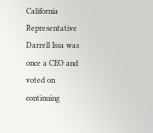California Representative Darrell Issa was once a CEO and voted on continuing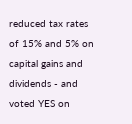reduced tax rates of 15% and 5% on capital gains and dividends - and voted YES on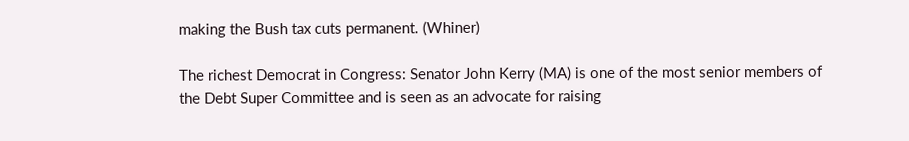making the Bush tax cuts permanent. (Whiner)

The richest Democrat in Congress: Senator John Kerry (MA) is one of the most senior members of the Debt Super Committee and is seen as an advocate for raising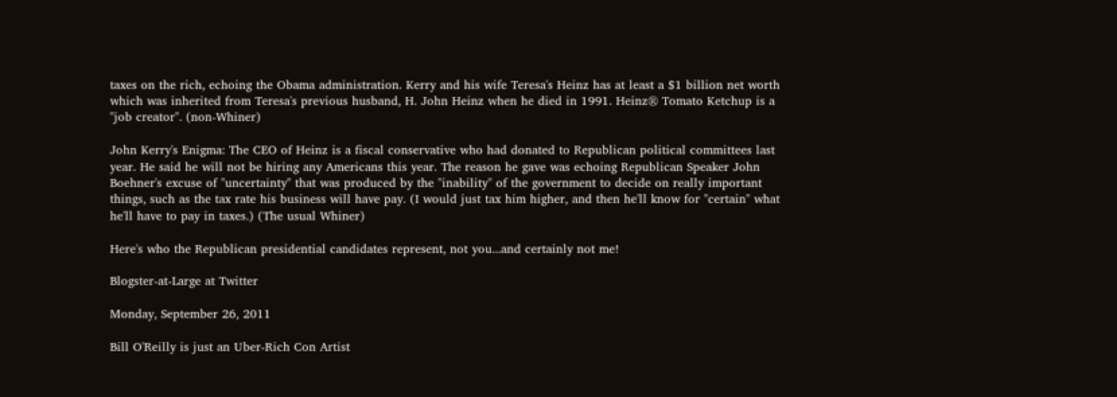taxes on the rich, echoing the Obama administration. Kerry and his wife Teresa's Heinz has at least a $1 billion net worth which was inherited from Teresa's previous husband, H. John Heinz when he died in 1991. Heinz® Tomato Ketchup is a "job creator". (non-Whiner)

John Kerry's Enigma: The CEO of Heinz is a fiscal conservative who had donated to Republican political committees last year. He said he will not be hiring any Americans this year. The reason he gave was echoing Republican Speaker John Boehner's excuse of "uncertainty" that was produced by the "inability" of the government to decide on really important things, such as the tax rate his business will have pay. (I would just tax him higher, and then he'll know for "certain" what he'll have to pay in taxes.) (The usual Whiner)

Here's who the Republican presidential candidates represent, not you...and certainly not me!

Blogster-at-Large at Twitter

Monday, September 26, 2011

Bill O'Reilly is just an Uber-Rich Con Artist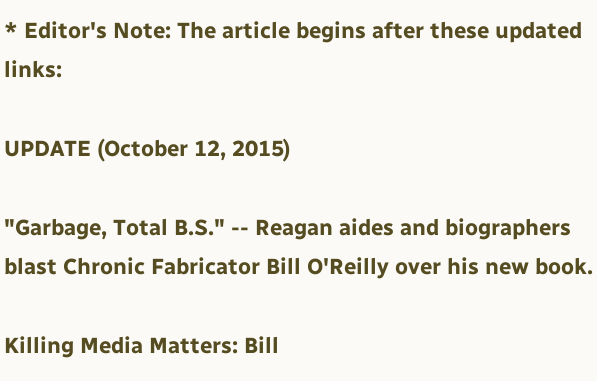* Editor's Note: The article begins after these updated links:

UPDATE (October 12, 2015)

"Garbage, Total B.S." -- Reagan aides and biographers blast Chronic Fabricator Bill O'Reilly over his new book.

Killing Media Matters: Bill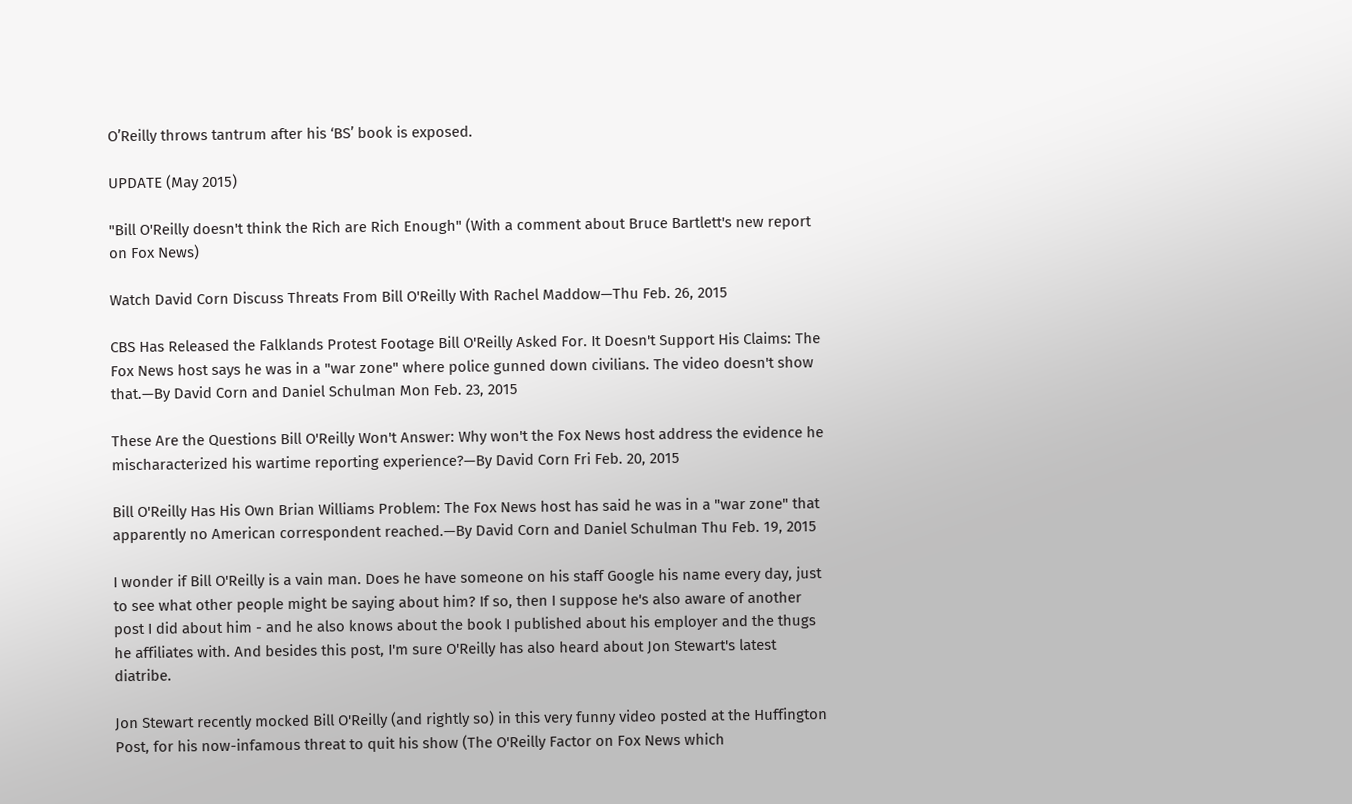O’Reilly throws tantrum after his ‘BS’ book is exposed.

UPDATE (May 2015)

"Bill O'Reilly doesn't think the Rich are Rich Enough" (With a comment about Bruce Bartlett's new report on Fox News)

Watch David Corn Discuss Threats From Bill O'Reilly With Rachel Maddow—Thu Feb. 26, 2015

CBS Has Released the Falklands Protest Footage Bill O'Reilly Asked For. It Doesn't Support His Claims: The Fox News host says he was in a "war zone" where police gunned down civilians. The video doesn't show that.—By David Corn and Daniel Schulman Mon Feb. 23, 2015

These Are the Questions Bill O'Reilly Won't Answer: Why won't the Fox News host address the evidence he mischaracterized his wartime reporting experience?—By David Corn Fri Feb. 20, 2015

Bill O'Reilly Has His Own Brian Williams Problem: The Fox News host has said he was in a "war zone" that apparently no American correspondent reached.—By David Corn and Daniel Schulman Thu Feb. 19, 2015

I wonder if Bill O'Reilly is a vain man. Does he have someone on his staff Google his name every day, just to see what other people might be saying about him? If so, then I suppose he's also aware of another post I did about him - and he also knows about the book I published about his employer and the thugs he affiliates with. And besides this post, I'm sure O'Reilly has also heard about Jon Stewart's latest diatribe.

Jon Stewart recently mocked Bill O'Reilly (and rightly so) in this very funny video posted at the Huffington Post, for his now-infamous threat to quit his show (The O'Reilly Factor on Fox News which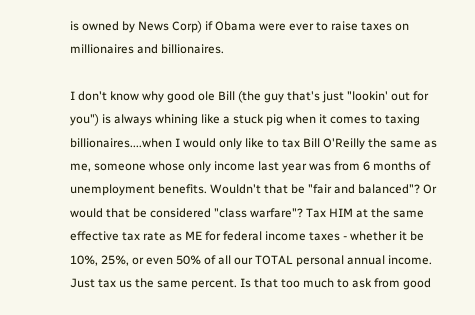is owned by News Corp) if Obama were ever to raise taxes on millionaires and billionaires.

I don't know why good ole Bill (the guy that's just "lookin' out for you") is always whining like a stuck pig when it comes to taxing billionaires....when I would only like to tax Bill O'Reilly the same as me, someone whose only income last year was from 6 months of unemployment benefits. Wouldn't that be "fair and balanced"? Or would that be considered "class warfare"? Tax HIM at the same effective tax rate as ME for federal income taxes - whether it be 10%, 25%, or even 50% of all our TOTAL personal annual income. Just tax us the same percent. Is that too much to ask from good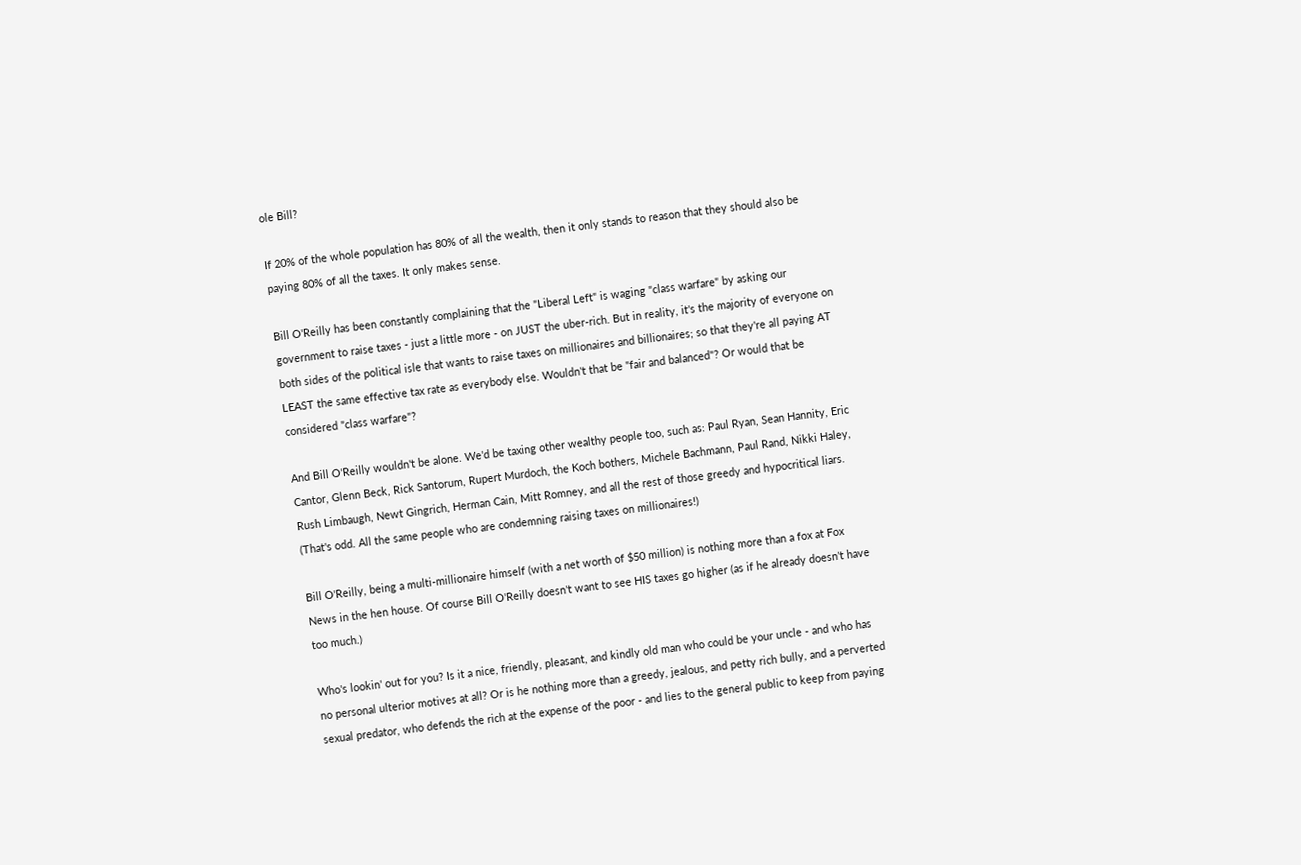ole Bill?

If 20% of the whole population has 80% of all the wealth, then it only stands to reason that they should also be paying 80% of all the taxes. It only makes sense.

Bill O'Reilly has been constantly complaining that the "Liberal Left" is waging "class warfare" by asking our government to raise taxes - just a little more - on JUST the uber-rich. But in reality, it's the majority of everyone on both sides of the political isle that wants to raise taxes on millionaires and billionaires; so that they're all paying AT LEAST the same effective tax rate as everybody else. Wouldn't that be "fair and balanced"? Or would that be considered "class warfare"?

And Bill O'Reilly wouldn't be alone. We'd be taxing other wealthy people too, such as: Paul Ryan, Sean Hannity, Eric Cantor, Glenn Beck, Rick Santorum, Rupert Murdoch, the Koch bothers, Michele Bachmann, Paul Rand, Nikki Haley, Rush Limbaugh, Newt Gingrich, Herman Cain, Mitt Romney, and all the rest of those greedy and hypocritical liars. (That's odd. All the same people who are condemning raising taxes on millionaires!)

Bill O'Reilly, being a multi-millionaire himself (with a net worth of $50 million) is nothing more than a fox at Fox News in the hen house. Of course Bill O'Reilly doesn't want to see HIS taxes go higher (as if he already doesn't have too much.)

Who's lookin' out for you? Is it a nice, friendly, pleasant, and kindly old man who could be your uncle - and who has no personal ulterior motives at all? Or is he nothing more than a greedy, jealous, and petty rich bully, and a perverted sexual predator, who defends the rich at the expense of the poor - and lies to the general public to keep from paying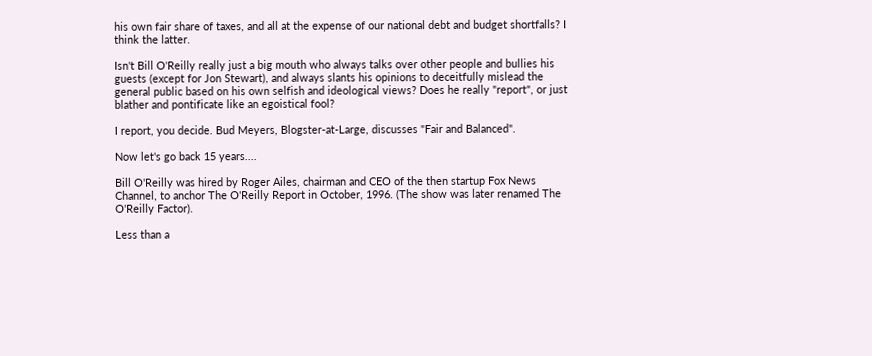his own fair share of taxes, and all at the expense of our national debt and budget shortfalls? I think the latter.

Isn't Bill O'Reilly really just a big mouth who always talks over other people and bullies his guests (except for Jon Stewart), and always slants his opinions to deceitfully mislead the general public based on his own selfish and ideological views? Does he really "report", or just blather and pontificate like an egoistical fool?

I report, you decide. Bud Meyers, Blogster-at-Large, discusses "Fair and Balanced".

Now let's go back 15 years....

Bill O'Reilly was hired by Roger Ailes, chairman and CEO of the then startup Fox News Channel, to anchor The O'Reilly Report in October, 1996. (The show was later renamed The O'Reilly Factor).

Less than a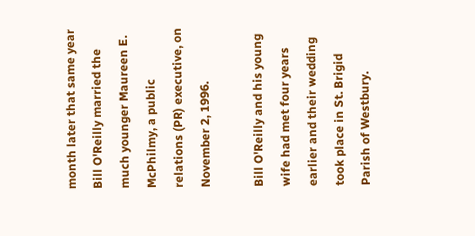month later that same year Bill O'Reilly married the much younger Maureen E. McPhilmy, a public relations (PR) executive, on November 2, 1996.

Bill O'Reilly and his young wife had met four years earlier and their wedding took place in St. Brigid Parish of Westbury.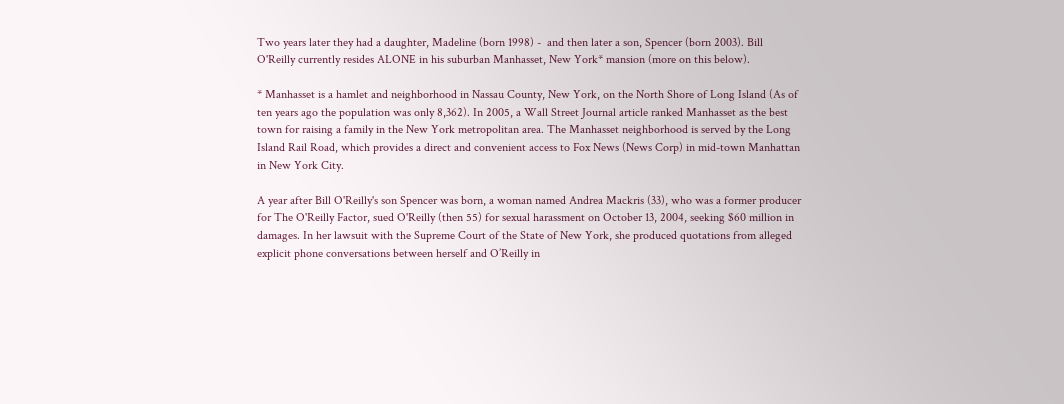Two years later they had a daughter, Madeline (born 1998) -  and then later a son, Spencer (born 2003). Bill O'Reilly currently resides ALONE in his suburban Manhasset, New York* mansion (more on this below).

* Manhasset is a hamlet and neighborhood in Nassau County, New York, on the North Shore of Long Island (As of ten years ago the population was only 8,362). In 2005, a Wall Street Journal article ranked Manhasset as the best town for raising a family in the New York metropolitan area. The Manhasset neighborhood is served by the Long Island Rail Road, which provides a direct and convenient access to Fox News (News Corp) in mid-town Manhattan in New York City.

A year after Bill O'Reilly's son Spencer was born, a woman named Andrea Mackris (33), who was a former producer for The O'Reilly Factor, sued O'Reilly (then 55) for sexual harassment on October 13, 2004, seeking $60 million in damages. In her lawsuit with the Supreme Court of the State of New York, she produced quotations from alleged explicit phone conversations between herself and O’Reilly in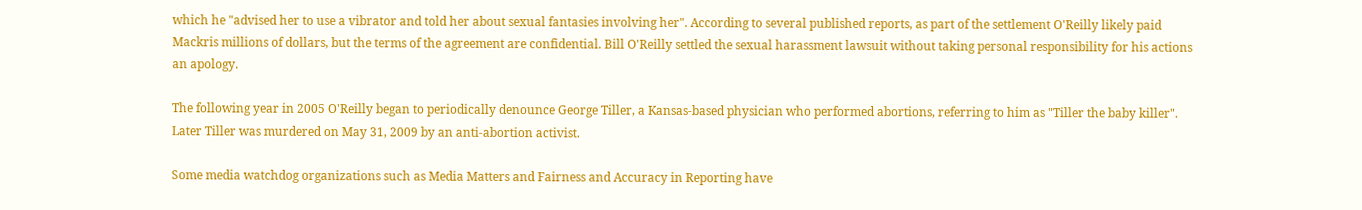which he "advised her to use a vibrator and told her about sexual fantasies involving her". According to several published reports, as part of the settlement O'Reilly likely paid Mackris millions of dollars, but the terms of the agreement are confidential. Bill O'Reilly settled the sexual harassment lawsuit without taking personal responsibility for his actions an apology.

The following year in 2005 O'Reilly began to periodically denounce George Tiller, a Kansas-based physician who performed abortions, referring to him as "Tiller the baby killer". Later Tiller was murdered on May 31, 2009 by an anti-abortion activist.

Some media watchdog organizations such as Media Matters and Fairness and Accuracy in Reporting have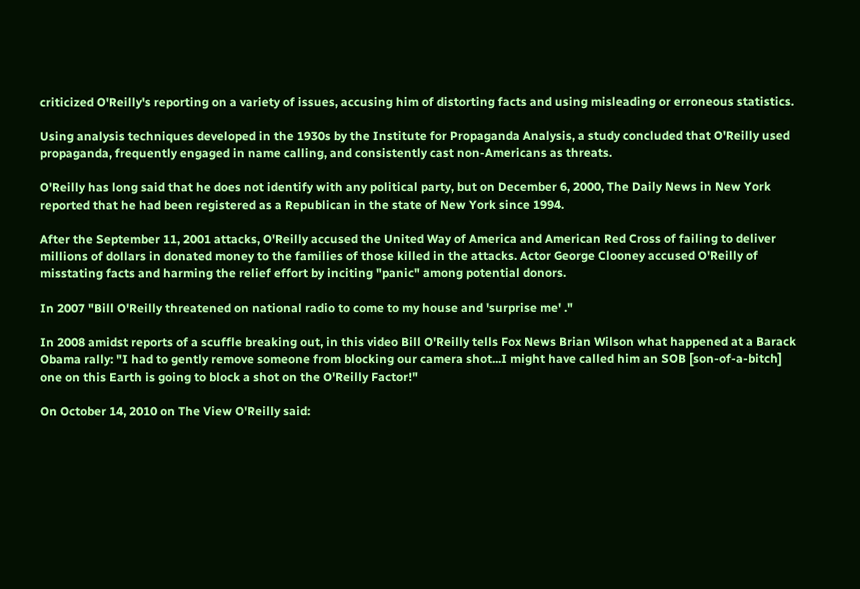criticized O'Reilly's reporting on a variety of issues, accusing him of distorting facts and using misleading or erroneous statistics.

Using analysis techniques developed in the 1930s by the Institute for Propaganda Analysis, a study concluded that O'Reilly used propaganda, frequently engaged in name calling, and consistently cast non-Americans as threats.

O'Reilly has long said that he does not identify with any political party, but on December 6, 2000, The Daily News in New York reported that he had been registered as a Republican in the state of New York since 1994.

After the September 11, 2001 attacks, O'Reilly accused the United Way of America and American Red Cross of failing to deliver millions of dollars in donated money to the families of those killed in the attacks. Actor George Clooney accused O'Reilly of misstating facts and harming the relief effort by inciting "panic" among potential donors.

In 2007 "Bill O'Reilly threatened on national radio to come to my house and 'surprise me' ."

In 2008 amidst reports of a scuffle breaking out, in this video Bill O'Reilly tells Fox News Brian Wilson what happened at a Barack Obama rally: "I had to gently remove someone from blocking our camera shot...I might have called him an SOB [son-of-a-bitch] one on this Earth is going to block a shot on the O'Reilly Factor!"

On October 14, 2010 on The View O'Reilly said: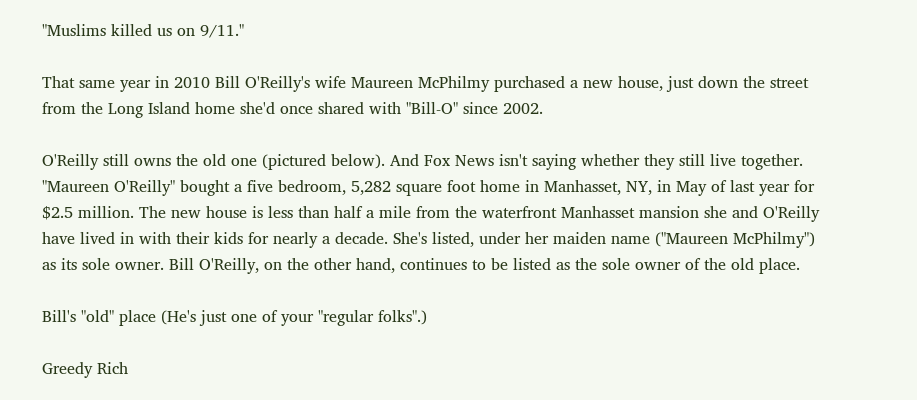"Muslims killed us on 9/11."

That same year in 2010 Bill O'Reilly's wife Maureen McPhilmy purchased a new house, just down the street from the Long Island home she'd once shared with "Bill-O" since 2002.

O'Reilly still owns the old one (pictured below). And Fox News isn't saying whether they still live together. "Maureen O'Reilly" bought a five bedroom, 5,282 square foot home in Manhasset, NY, in May of last year for $2.5 million. The new house is less than half a mile from the waterfront Manhasset mansion she and O'Reilly have lived in with their kids for nearly a decade. She's listed, under her maiden name ("Maureen McPhilmy") as its sole owner. Bill O'Reilly, on the other hand, continues to be listed as the sole owner of the old place.

Bill's "old" place (He's just one of your "regular folks".)

Greedy Rich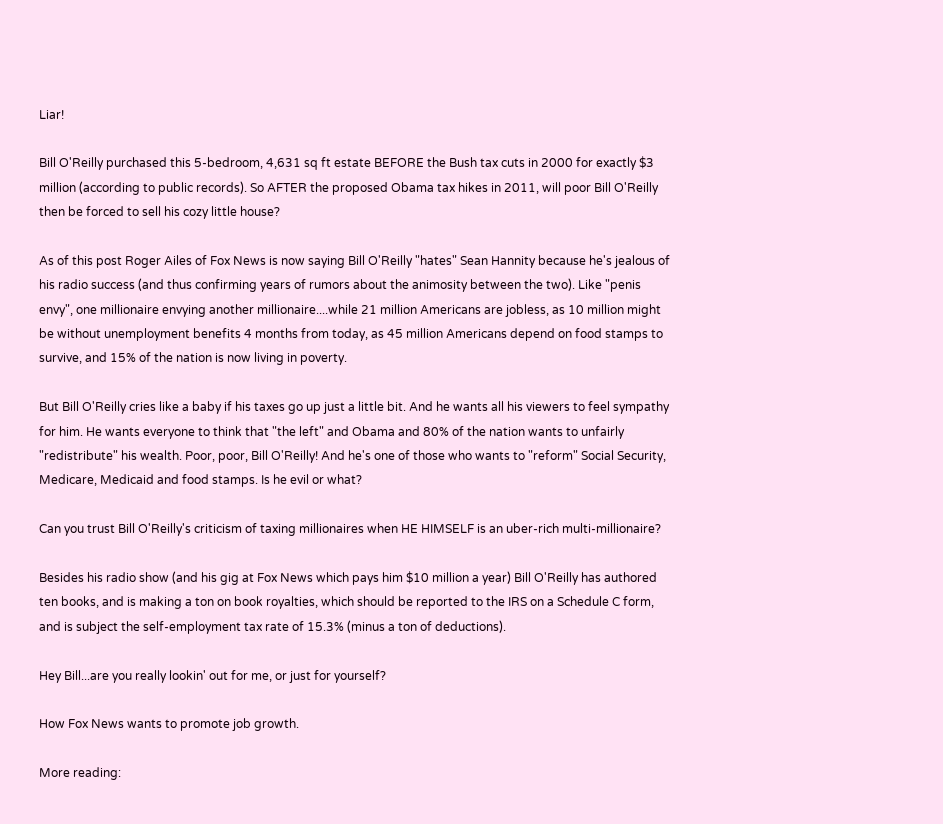Liar!

Bill O'Reilly purchased this 5-bedroom, 4,631 sq ft estate BEFORE the Bush tax cuts in 2000 for exactly $3 million (according to public records). So AFTER the proposed Obama tax hikes in 2011, will poor Bill O'Reilly then be forced to sell his cozy little house?

As of this post Roger Ailes of Fox News is now saying Bill O'Reilly "hates" Sean Hannity because he's jealous of his radio success (and thus confirming years of rumors about the animosity between the two). Like "penis envy", one millionaire envying another millionaire....while 21 million Americans are jobless, as 10 million might be without unemployment benefits 4 months from today, as 45 million Americans depend on food stamps to survive, and 15% of the nation is now living in poverty.

But Bill O'Reilly cries like a baby if his taxes go up just a little bit. And he wants all his viewers to feel sympathy for him. He wants everyone to think that "the left" and Obama and 80% of the nation wants to unfairly "redistribute" his wealth. Poor, poor, Bill O'Reilly! And he's one of those who wants to "reform" Social Security, Medicare, Medicaid and food stamps. Is he evil or what?

Can you trust Bill O'Reilly's criticism of taxing millionaires when HE HIMSELF is an uber-rich multi-millionaire?

Besides his radio show (and his gig at Fox News which pays him $10 million a year) Bill O'Reilly has authored ten books, and is making a ton on book royalties, which should be reported to the IRS on a Schedule C form, and is subject the self-employment tax rate of 15.3% (minus a ton of deductions).

Hey Bill...are you really lookin' out for me, or just for yourself?

How Fox News wants to promote job growth.

More reading: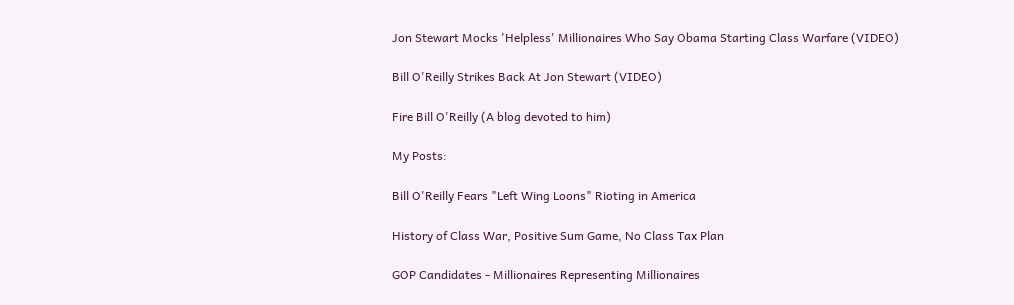Jon Stewart Mocks 'Helpless' Millionaires Who Say Obama Starting Class Warfare (VIDEO)

Bill O'Reilly Strikes Back At Jon Stewart (VIDEO)

Fire Bill O'Reilly (A blog devoted to him)

My Posts:

Bill O'Reilly Fears "Left Wing Loons" Rioting in America

History of Class War, Positive Sum Game, No Class Tax Plan

GOP Candidates - Millionaires Representing Millionaires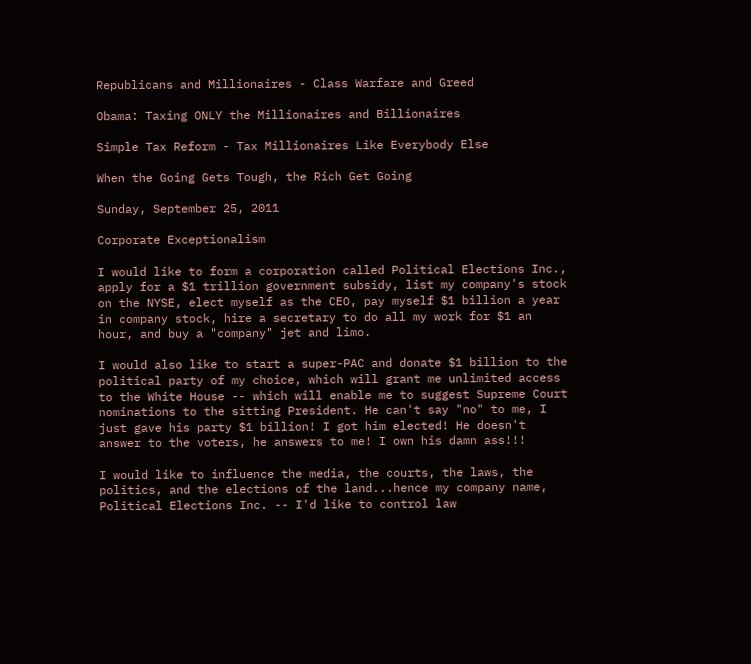Republicans and Millionaires - Class Warfare and Greed

Obama: Taxing ONLY the Millionaires and Billionaires

Simple Tax Reform - Tax Millionaires Like Everybody Else

When the Going Gets Tough, the Rich Get Going

Sunday, September 25, 2011

Corporate Exceptionalism

I would like to form a corporation called Political Elections Inc., apply for a $1 trillion government subsidy, list my company's stock on the NYSE, elect myself as the CEO, pay myself $1 billion a year in company stock, hire a secretary to do all my work for $1 an hour, and buy a "company" jet and limo.

I would also like to start a super-PAC and donate $1 billion to the political party of my choice, which will grant me unlimited access to the White House -- which will enable me to suggest Supreme Court nominations to the sitting President. He can't say "no" to me, I just gave his party $1 billion! I got him elected! He doesn't answer to the voters, he answers to me! I own his damn ass!!!

I would like to influence the media, the courts, the laws, the politics, and the elections of the land...hence my company name, Political Elections Inc. -- I'd like to control law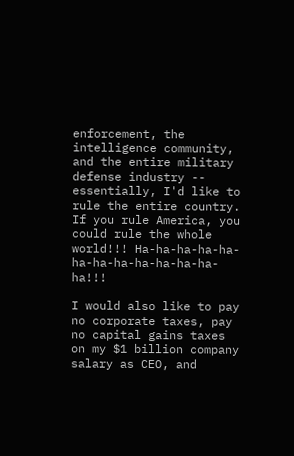enforcement, the intelligence community, and the entire military defense industry -- essentially, I'd like to rule the entire country. If you rule America, you could rule the whole world!!! Ha-ha-ha-ha-ha-ha-ha-ha-ha-ha-ha-ha-ha!!!

I would also like to pay no corporate taxes, pay no capital gains taxes on my $1 billion company salary as CEO, and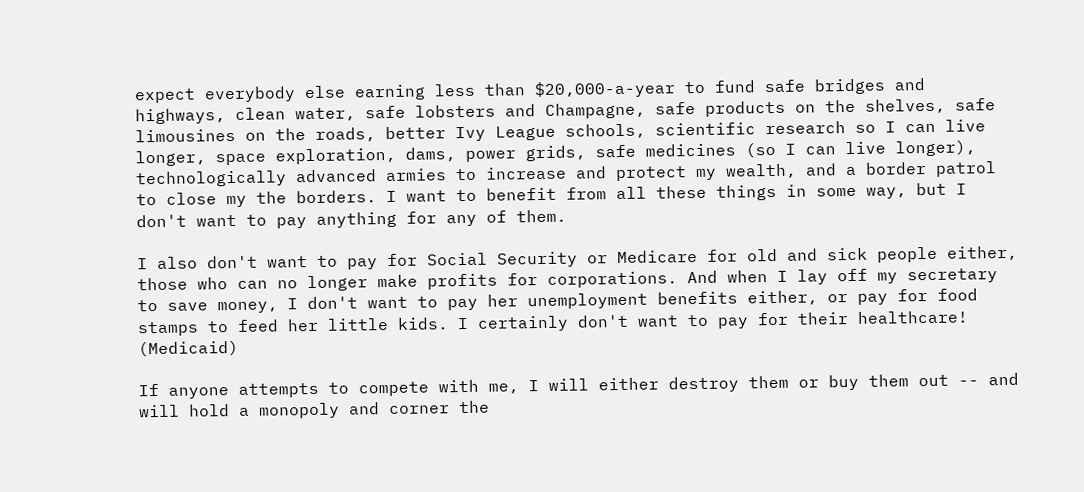expect everybody else earning less than $20,000-a-year to fund safe bridges and highways, clean water, safe lobsters and Champagne, safe products on the shelves, safe limousines on the roads, better Ivy League schools, scientific research so I can live longer, space exploration, dams, power grids, safe medicines (so I can live longer), technologically advanced armies to increase and protect my wealth, and a border patrol to close my the borders. I want to benefit from all these things in some way, but I don't want to pay anything for any of them.

I also don't want to pay for Social Security or Medicare for old and sick people either, those who can no longer make profits for corporations. And when I lay off my secretary to save money, I don't want to pay her unemployment benefits either, or pay for food stamps to feed her little kids. I certainly don't want to pay for their healthcare! (Medicaid)

If anyone attempts to compete with me, I will either destroy them or buy them out -- and will hold a monopoly and corner the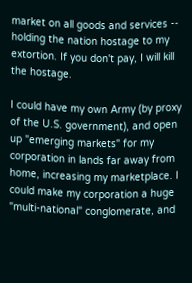market on all goods and services -- holding the nation hostage to my extortion. If you don't pay, I will kill the hostage.

I could have my own Army (by proxy of the U.S. government), and open up "emerging markets" for my corporation in lands far away from home, increasing my marketplace. I could make my corporation a huge "multi-national" conglomerate, and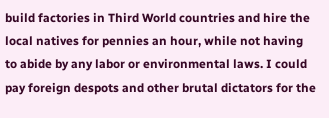build factories in Third World countries and hire the local natives for pennies an hour, while not having to abide by any labor or environmental laws. I could pay foreign despots and other brutal dictators for the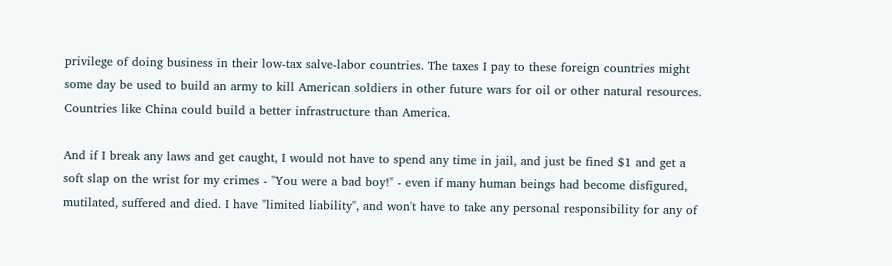privilege of doing business in their low-tax salve-labor countries. The taxes I pay to these foreign countries might some day be used to build an army to kill American soldiers in other future wars for oil or other natural resources. Countries like China could build a better infrastructure than America.

And if I break any laws and get caught, I would not have to spend any time in jail, and just be fined $1 and get a soft slap on the wrist for my crimes - "You were a bad boy!" - even if many human beings had become disfigured, mutilated, suffered and died. I have "limited liability", and won't have to take any personal responsibility for any of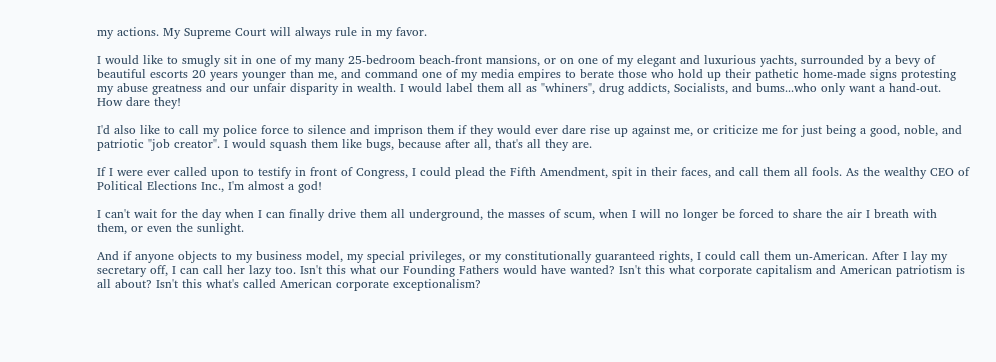my actions. My Supreme Court will always rule in my favor.

I would like to smugly sit in one of my many 25-bedroom beach-front mansions, or on one of my elegant and luxurious yachts, surrounded by a bevy of beautiful escorts 20 years younger than me, and command one of my media empires to berate those who hold up their pathetic home-made signs protesting my abuse greatness and our unfair disparity in wealth. I would label them all as "whiners", drug addicts, Socialists, and bums...who only want a hand-out. How dare they!

I'd also like to call my police force to silence and imprison them if they would ever dare rise up against me, or criticize me for just being a good, noble, and patriotic "job creator". I would squash them like bugs, because after all, that's all they are.

If I were ever called upon to testify in front of Congress, I could plead the Fifth Amendment, spit in their faces, and call them all fools. As the wealthy CEO of Political Elections Inc., I'm almost a god!

I can't wait for the day when I can finally drive them all underground, the masses of scum, when I will no longer be forced to share the air I breath with them, or even the sunlight.

And if anyone objects to my business model, my special privileges, or my constitutionally guaranteed rights, I could call them un-American. After I lay my secretary off, I can call her lazy too. Isn't this what our Founding Fathers would have wanted? Isn't this what corporate capitalism and American patriotism is all about? Isn't this what's called American corporate exceptionalism?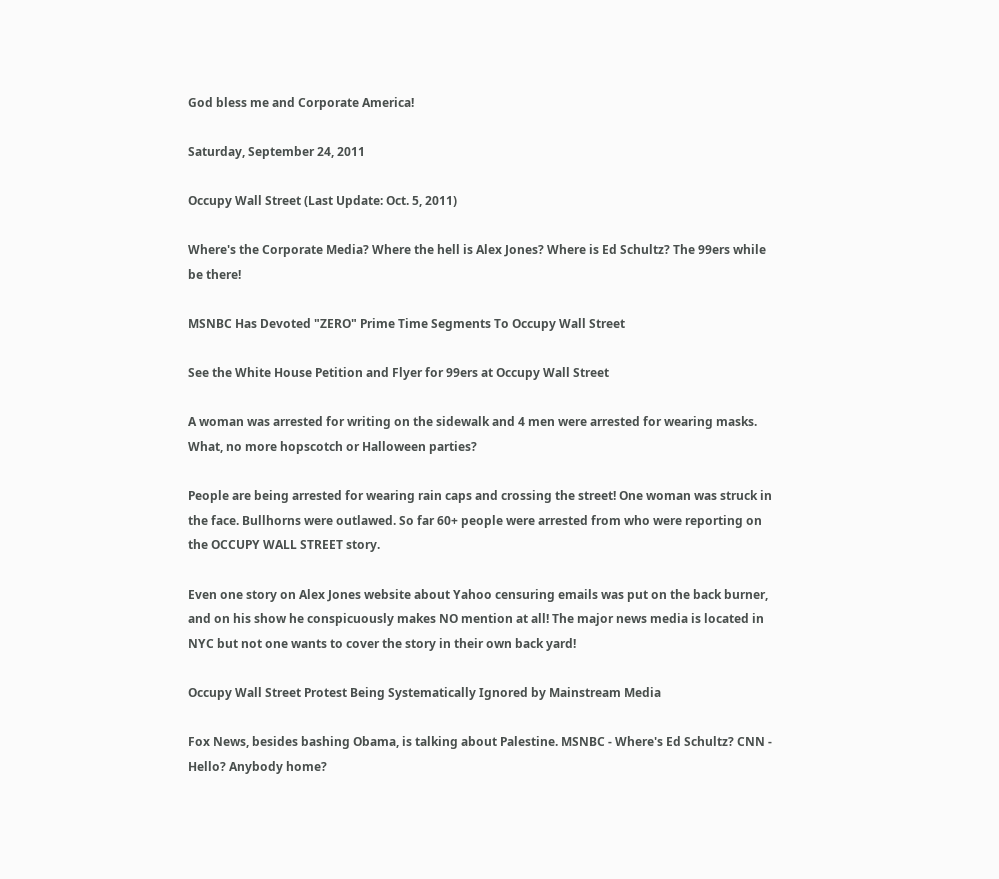God bless me and Corporate America!

Saturday, September 24, 2011

Occupy Wall Street (Last Update: Oct. 5, 2011)

Where's the Corporate Media? Where the hell is Alex Jones? Where is Ed Schultz? The 99ers while be there!

MSNBC Has Devoted "ZERO" Prime Time Segments To Occupy Wall Street

See the White House Petition and Flyer for 99ers at Occupy Wall Street

A woman was arrested for writing on the sidewalk and 4 men were arrested for wearing masks. What, no more hopscotch or Halloween parties?

People are being arrested for wearing rain caps and crossing the street! One woman was struck in the face. Bullhorns were outlawed. So far 60+ people were arrested from who were reporting on the OCCUPY WALL STREET story.

Even one story on Alex Jones website about Yahoo censuring emails was put on the back burner, and on his show he conspicuously makes NO mention at all! The major news media is located in NYC but not one wants to cover the story in their own back yard!

Occupy Wall Street Protest Being Systematically Ignored by Mainstream Media

Fox News, besides bashing Obama, is talking about Palestine. MSNBC - Where's Ed Schultz? CNN - Hello? Anybody home?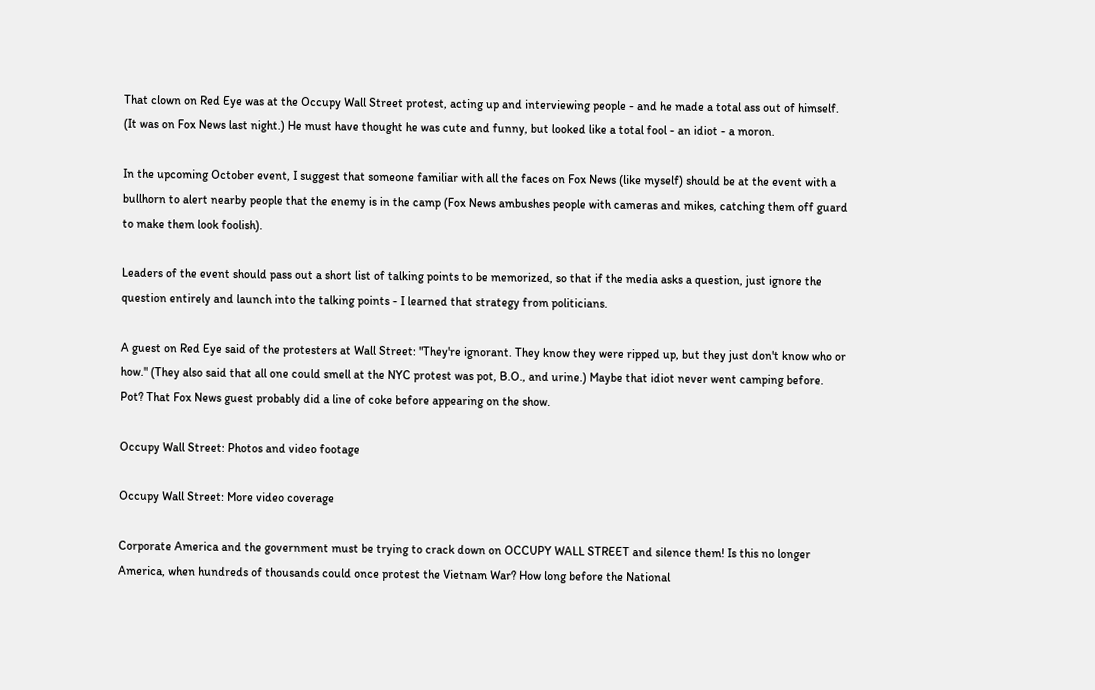That clown on Red Eye was at the Occupy Wall Street protest, acting up and interviewing people - and he made a total ass out of himself. (It was on Fox News last night.) He must have thought he was cute and funny, but looked like a total fool - an idiot - a moron.

In the upcoming October event, I suggest that someone familiar with all the faces on Fox News (like myself) should be at the event with a bullhorn to alert nearby people that the enemy is in the camp (Fox News ambushes people with cameras and mikes, catching them off guard to make them look foolish).

Leaders of the event should pass out a short list of talking points to be memorized, so that if the media asks a question, just ignore the question entirely and launch into the talking points - I learned that strategy from politicians.

A guest on Red Eye said of the protesters at Wall Street: "They're ignorant. They know they were ripped up, but they just don't know who or how." (They also said that all one could smell at the NYC protest was pot, B.O., and urine.) Maybe that idiot never went camping before. Pot? That Fox News guest probably did a line of coke before appearing on the show.

Occupy Wall Street: Photos and video footage

Occupy Wall Street: More video coverage

Corporate America and the government must be trying to crack down on OCCUPY WALL STREET and silence them! Is this no longer America, when hundreds of thousands could once protest the Vietnam War? How long before the National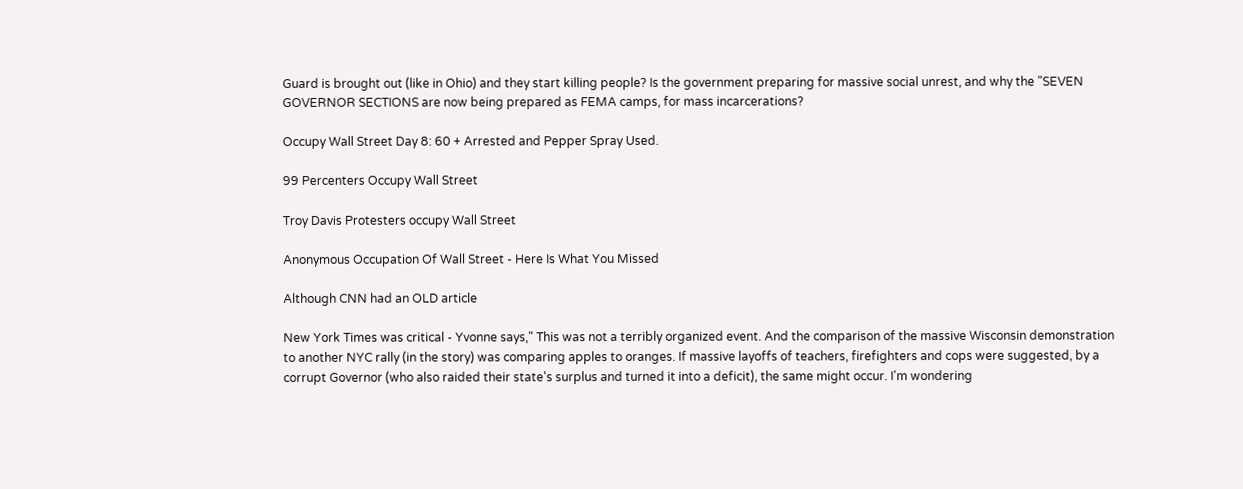Guard is brought out (like in Ohio) and they start killing people? Is the government preparing for massive social unrest, and why the "SEVEN GOVERNOR SECTIONS are now being prepared as FEMA camps, for mass incarcerations?

Occupy Wall Street Day 8: 60 + Arrested and Pepper Spray Used.

99 Percenters Occupy Wall Street

Troy Davis Protesters occupy Wall Street

Anonymous Occupation Of Wall Street - Here Is What You Missed

Although CNN had an OLD article

New York Times was critical - Yvonne says," This was not a terribly organized event. And the comparison of the massive Wisconsin demonstration to another NYC rally (in the story) was comparing apples to oranges. If massive layoffs of teachers, firefighters and cops were suggested, by a corrupt Governor (who also raided their state's surplus and turned it into a deficit), the same might occur. I'm wondering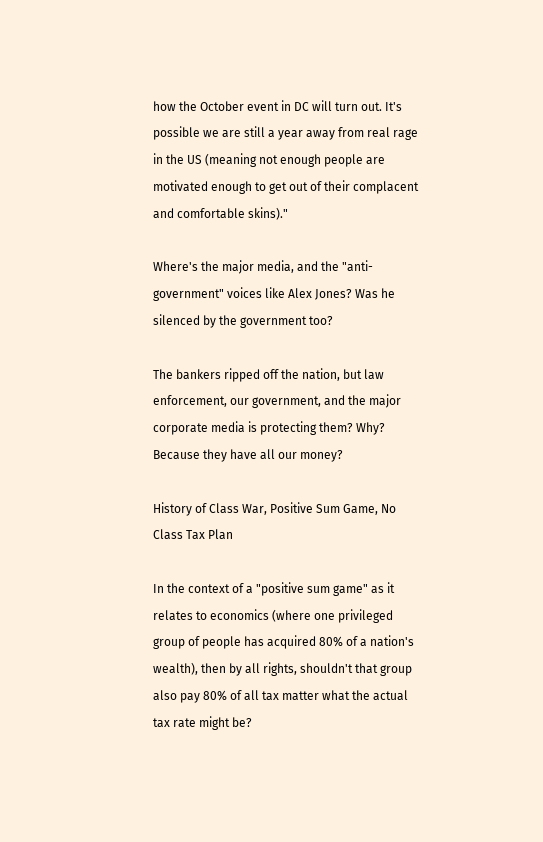how the October event in DC will turn out. It's possible we are still a year away from real rage in the US (meaning not enough people are motivated enough to get out of their complacent and comfortable skins)."

Where's the major media, and the "anti-government" voices like Alex Jones? Was he silenced by the government too?

The bankers ripped off the nation, but law enforcement, our government, and the major corporate media is protecting them? Why? Because they have all our money?

History of Class War, Positive Sum Game, No Class Tax Plan

In the context of a "positive sum game" as it relates to economics (where one privileged group of people has acquired 80% of a nation's wealth), then by all rights, shouldn't that group also pay 80% of all tax matter what the actual tax rate might be?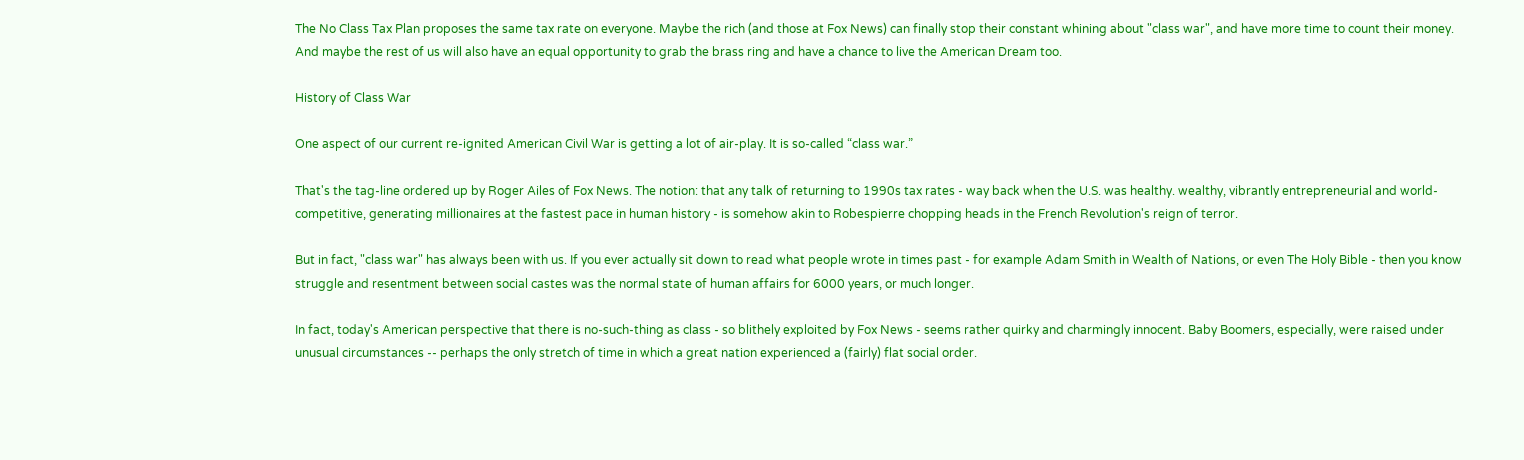The No Class Tax Plan proposes the same tax rate on everyone. Maybe the rich (and those at Fox News) can finally stop their constant whining about "class war", and have more time to count their money. And maybe the rest of us will also have an equal opportunity to grab the brass ring and have a chance to live the American Dream too.

History of Class War

One aspect of our current re-ignited American Civil War is getting a lot of air-play. It is so-called “class war.”

That's the tag-line ordered up by Roger Ailes of Fox News. The notion: that any talk of returning to 1990s tax rates - way back when the U.S. was healthy. wealthy, vibrantly entrepreneurial and world-competitive, generating millionaires at the fastest pace in human history - is somehow akin to Robespierre chopping heads in the French Revolution's reign of terror.

But in fact, "class war" has always been with us. If you ever actually sit down to read what people wrote in times past - for example Adam Smith in Wealth of Nations, or even The Holy Bible - then you know struggle and resentment between social castes was the normal state of human affairs for 6000 years, or much longer.

In fact, today's American perspective that there is no-such-thing as class - so blithely exploited by Fox News - seems rather quirky and charmingly innocent. Baby Boomers, especially, were raised under unusual circumstances -- perhaps the only stretch of time in which a great nation experienced a (fairly) flat social order.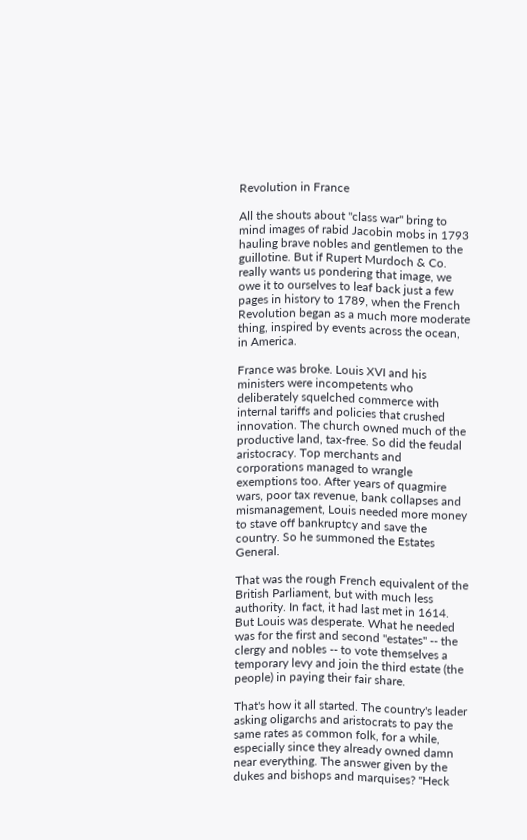Revolution in France

All the shouts about "class war" bring to mind images of rabid Jacobin mobs in 1793 hauling brave nobles and gentlemen to the guillotine. But if Rupert Murdoch & Co. really wants us pondering that image, we owe it to ourselves to leaf back just a few pages in history to 1789, when the French Revolution began as a much more moderate thing, inspired by events across the ocean, in America.

France was broke. Louis XVI and his ministers were incompetents who deliberately squelched commerce with internal tariffs and policies that crushed innovation. The church owned much of the productive land, tax-free. So did the feudal aristocracy. Top merchants and corporations managed to wrangle exemptions too. After years of quagmire wars, poor tax revenue, bank collapses and mismanagement, Louis needed more money to stave off bankruptcy and save the country. So he summoned the Estates General.

That was the rough French equivalent of the British Parliament, but with much less authority. In fact, it had last met in 1614. But Louis was desperate. What he needed was for the first and second "estates" -- the clergy and nobles -- to vote themselves a temporary levy and join the third estate (the people) in paying their fair share.

That's how it all started. The country's leader asking oligarchs and aristocrats to pay the same rates as common folk, for a while, especially since they already owned damn near everything. The answer given by the dukes and bishops and marquises? "Heck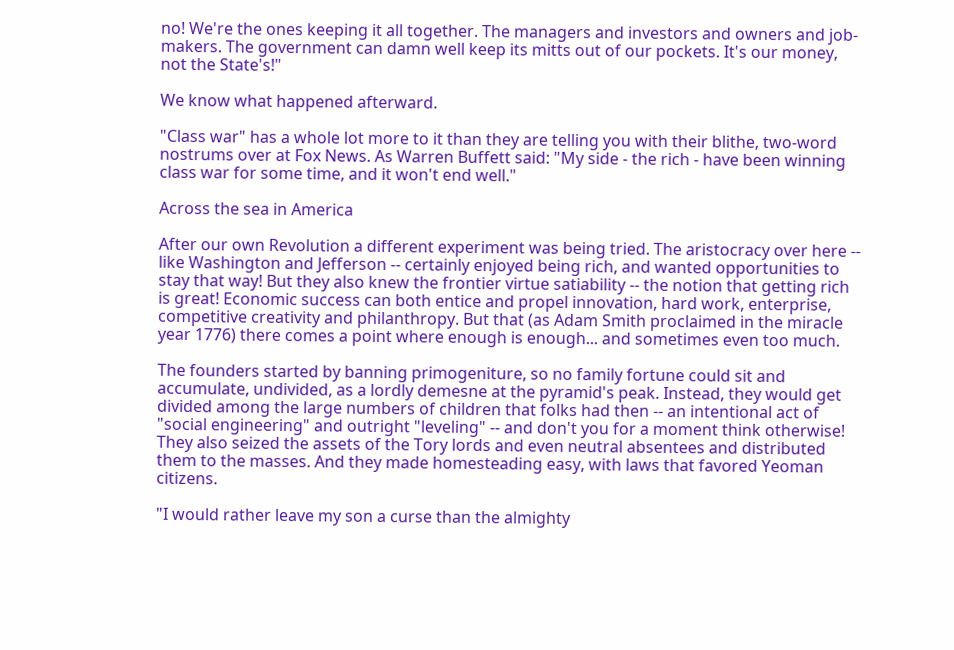no! We're the ones keeping it all together. The managers and investors and owners and job-makers. The government can damn well keep its mitts out of our pockets. It's our money, not the State's!"

We know what happened afterward.

"Class war" has a whole lot more to it than they are telling you with their blithe, two-word nostrums over at Fox News. As Warren Buffett said: "My side - the rich - have been winning class war for some time, and it won't end well."

Across the sea in America

After our own Revolution a different experiment was being tried. The aristocracy over here -- like Washington and Jefferson -- certainly enjoyed being rich, and wanted opportunities to stay that way! But they also knew the frontier virtue satiability -- the notion that getting rich is great! Economic success can both entice and propel innovation, hard work, enterprise, competitive creativity and philanthropy. But that (as Adam Smith proclaimed in the miracle year 1776) there comes a point where enough is enough... and sometimes even too much.

The founders started by banning primogeniture, so no family fortune could sit and accumulate, undivided, as a lordly demesne at the pyramid's peak. Instead, they would get divided among the large numbers of children that folks had then -- an intentional act of "social engineering" and outright "leveling" -- and don't you for a moment think otherwise! They also seized the assets of the Tory lords and even neutral absentees and distributed them to the masses. And they made homesteading easy, with laws that favored Yeoman citizens.

"I would rather leave my son a curse than the almighty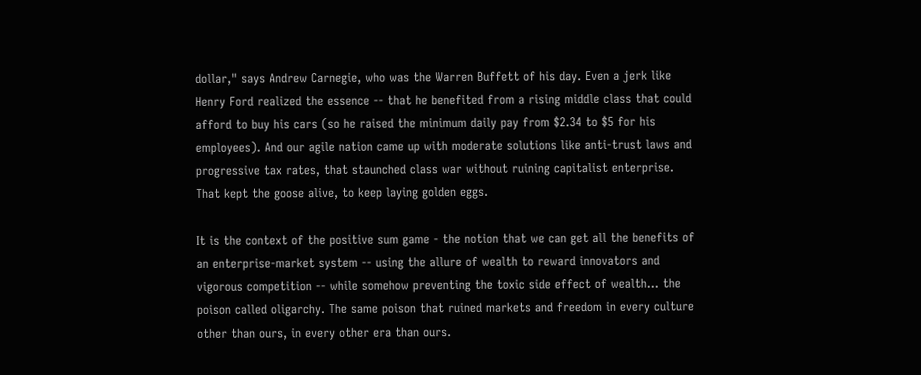dollar," says Andrew Carnegie, who was the Warren Buffett of his day. Even a jerk like Henry Ford realized the essence -- that he benefited from a rising middle class that could afford to buy his cars (so he raised the minimum daily pay from $2.34 to $5 for his employees). And our agile nation came up with moderate solutions like anti-trust laws and progressive tax rates, that staunched class war without ruining capitalist enterprise. That kept the goose alive, to keep laying golden eggs.

It is the context of the positive sum game - the notion that we can get all the benefits of an enterprise-market system -- using the allure of wealth to reward innovators and vigorous competition -- while somehow preventing the toxic side effect of wealth... the poison called oligarchy. The same poison that ruined markets and freedom in every culture other than ours, in every other era than ours.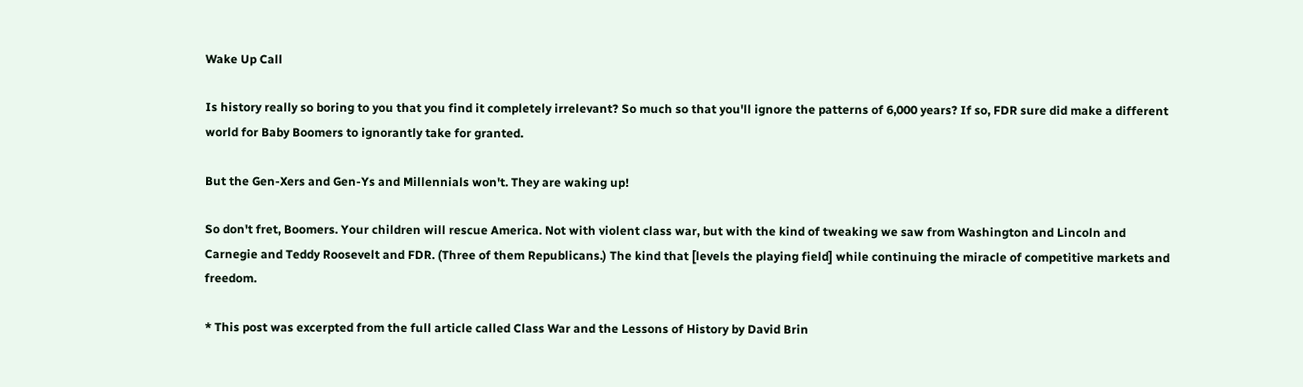Wake Up Call

Is history really so boring to you that you find it completely irrelevant? So much so that you'll ignore the patterns of 6,000 years? If so, FDR sure did make a different world for Baby Boomers to ignorantly take for granted.

But the Gen-Xers and Gen-Ys and Millennials won't. They are waking up!

So don't fret, Boomers. Your children will rescue America. Not with violent class war, but with the kind of tweaking we saw from Washington and Lincoln and Carnegie and Teddy Roosevelt and FDR. (Three of them Republicans.) The kind that [levels the playing field] while continuing the miracle of competitive markets and freedom.

* This post was excerpted from the full article called Class War and the Lessons of History by David Brin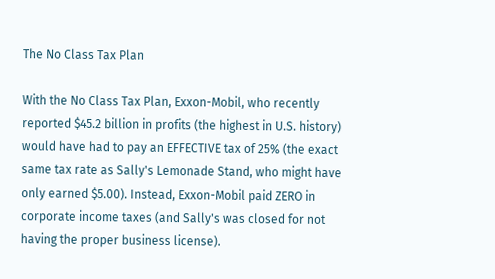The No Class Tax Plan

With the No Class Tax Plan, Exxon-Mobil, who recently reported $45.2 billion in profits (the highest in U.S. history) would have had to pay an EFFECTIVE tax of 25% (the exact same tax rate as Sally's Lemonade Stand, who might have only earned $5.00). Instead, Exxon-Mobil paid ZERO in corporate income taxes (and Sally's was closed for not having the proper business license).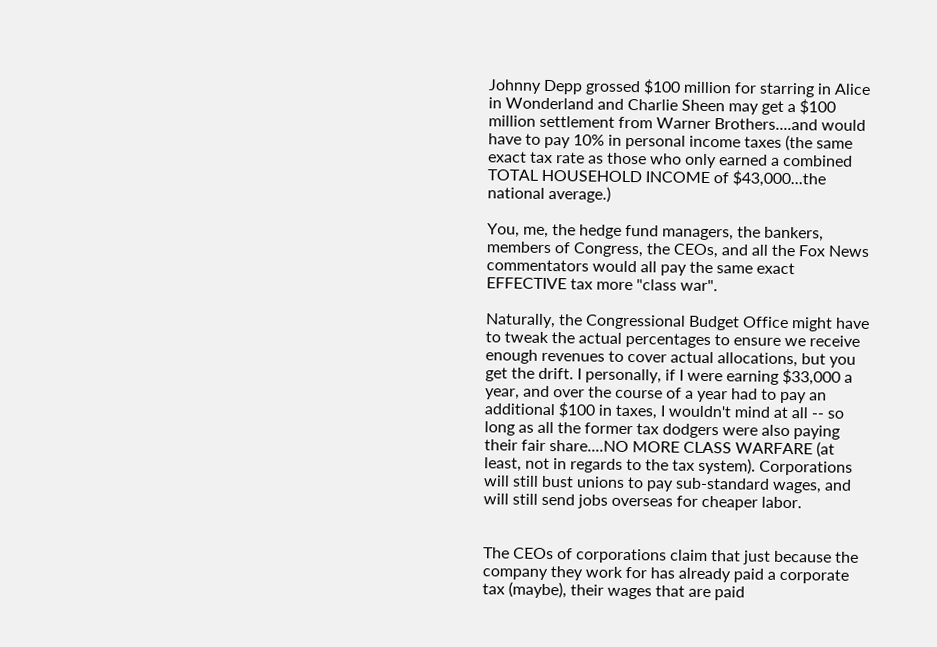Johnny Depp grossed $100 million for starring in Alice in Wonderland and Charlie Sheen may get a $100 million settlement from Warner Brothers....and would have to pay 10% in personal income taxes (the same exact tax rate as those who only earned a combined TOTAL HOUSEHOLD INCOME of $43,000...the national average.)

You, me, the hedge fund managers, the bankers, members of Congress, the CEOs, and all the Fox News commentators would all pay the same exact EFFECTIVE tax more "class war".

Naturally, the Congressional Budget Office might have to tweak the actual percentages to ensure we receive enough revenues to cover actual allocations, but you get the drift. I personally, if I were earning $33,000 a year, and over the course of a year had to pay an additional $100 in taxes, I wouldn't mind at all -- so long as all the former tax dodgers were also paying their fair share....NO MORE CLASS WARFARE (at least, not in regards to the tax system). Corporations will still bust unions to pay sub-standard wages, and will still send jobs overseas for cheaper labor.


The CEOs of corporations claim that just because the company they work for has already paid a corporate tax (maybe), their wages that are paid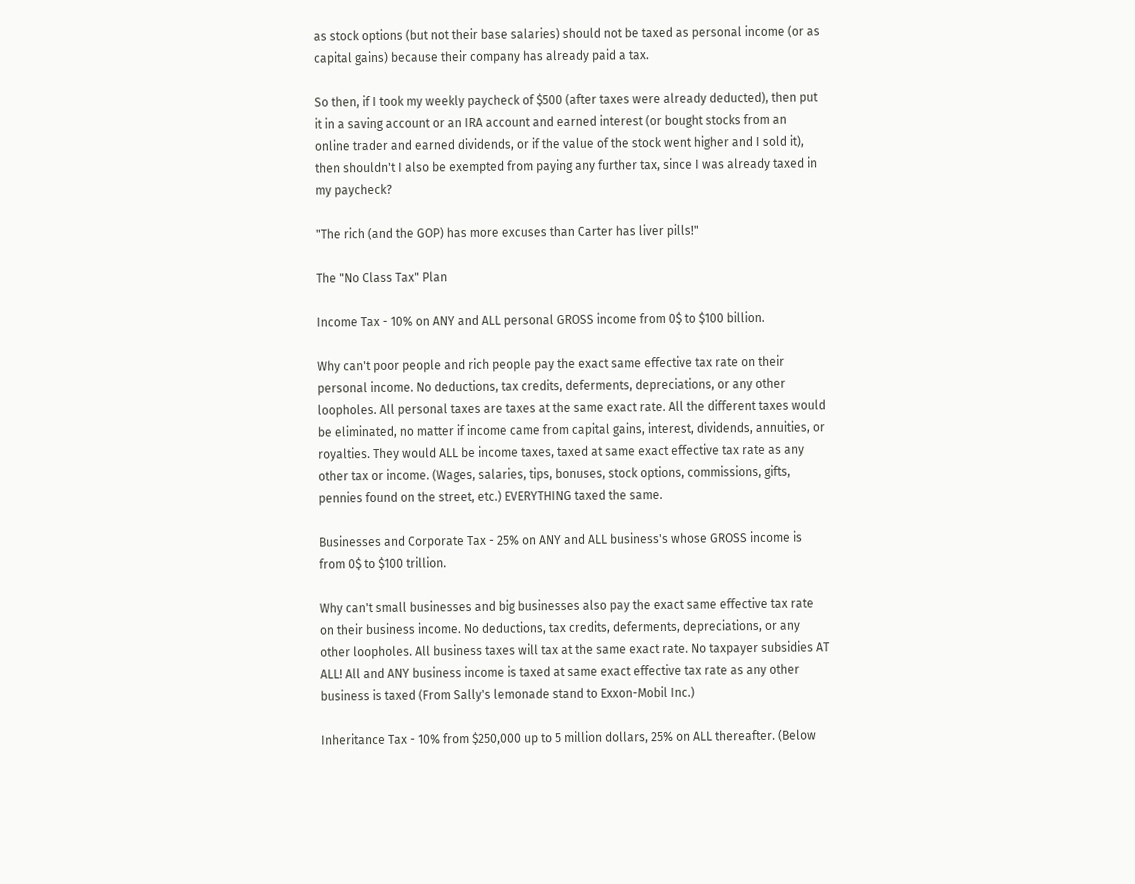as stock options (but not their base salaries) should not be taxed as personal income (or as capital gains) because their company has already paid a tax.

So then, if I took my weekly paycheck of $500 (after taxes were already deducted), then put it in a saving account or an IRA account and earned interest (or bought stocks from an online trader and earned dividends, or if the value of the stock went higher and I sold it), then shouldn't I also be exempted from paying any further tax, since I was already taxed in my paycheck?

"The rich (and the GOP) has more excuses than Carter has liver pills!"

The "No Class Tax" Plan

Income Tax - 10% on ANY and ALL personal GROSS income from 0$ to $100 billion.

Why can't poor people and rich people pay the exact same effective tax rate on their personal income. No deductions, tax credits, deferments, depreciations, or any other loopholes. All personal taxes are taxes at the same exact rate. All the different taxes would be eliminated, no matter if income came from capital gains, interest, dividends, annuities, or royalties. They would ALL be income taxes, taxed at same exact effective tax rate as any other tax or income. (Wages, salaries, tips, bonuses, stock options, commissions, gifts, pennies found on the street, etc.) EVERYTHING taxed the same.

Businesses and Corporate Tax - 25% on ANY and ALL business's whose GROSS income is from 0$ to $100 trillion.

Why can't small businesses and big businesses also pay the exact same effective tax rate on their business income. No deductions, tax credits, deferments, depreciations, or any other loopholes. All business taxes will tax at the same exact rate. No taxpayer subsidies AT ALL! All and ANY business income is taxed at same exact effective tax rate as any other business is taxed (From Sally's lemonade stand to Exxon-Mobil Inc.)

Inheritance Tax - 10% from $250,000 up to 5 million dollars, 25% on ALL thereafter. (Below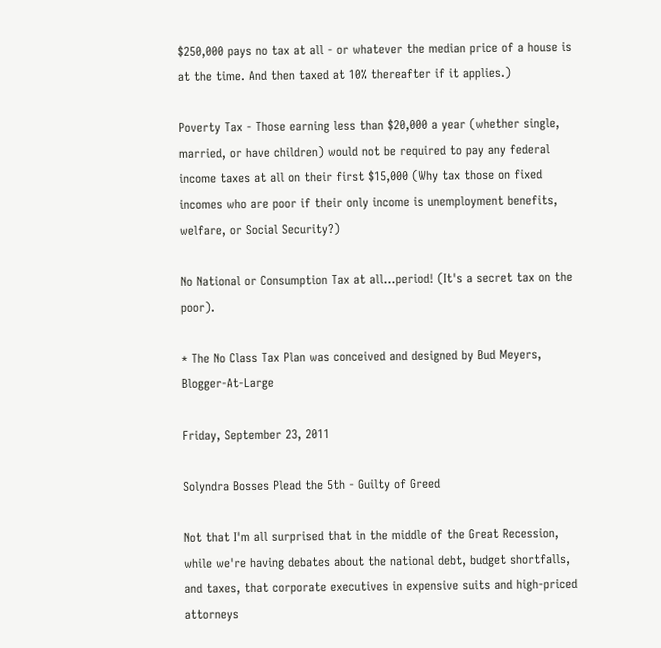$250,000 pays no tax at all - or whatever the median price of a house is at the time. And then taxed at 10% thereafter if it applies.)

Poverty Tax - Those earning less than $20,000 a year (whether single, married, or have children) would not be required to pay any federal income taxes at all on their first $15,000 (Why tax those on fixed incomes who are poor if their only income is unemployment benefits, welfare, or Social Security?)

No National or Consumption Tax at all...period! (It's a secret tax on the poor).

* The No Class Tax Plan was conceived and designed by Bud Meyers, Blogger-At-Large

Friday, September 23, 2011

Solyndra Bosses Plead the 5th - Guilty of Greed

Not that I'm all surprised that in the middle of the Great Recession, while we're having debates about the national debt, budget shortfalls, and taxes, that corporate executives in expensive suits and high-priced attorneys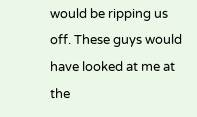would be ripping us off. These guys would have looked at me at the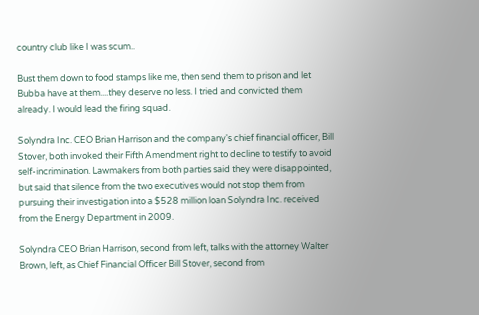country club like I was scum..

Bust them down to food stamps like me, then send them to prison and let Bubba have at them....they deserve no less. I tried and convicted them already. I would lead the firing squad.

Solyndra Inc. CEO Brian Harrison and the company's chief financial officer, Bill Stover, both invoked their Fifth Amendment right to decline to testify to avoid self-incrimination. Lawmakers from both parties said they were disappointed, but said that silence from the two executives would not stop them from pursuing their investigation into a $528 million loan Solyndra Inc. received from the Energy Department in 2009.

Solyndra CEO Brian Harrison, second from left, talks with the attorney Walter Brown, left, as Chief Financial Officer Bill Stover, second from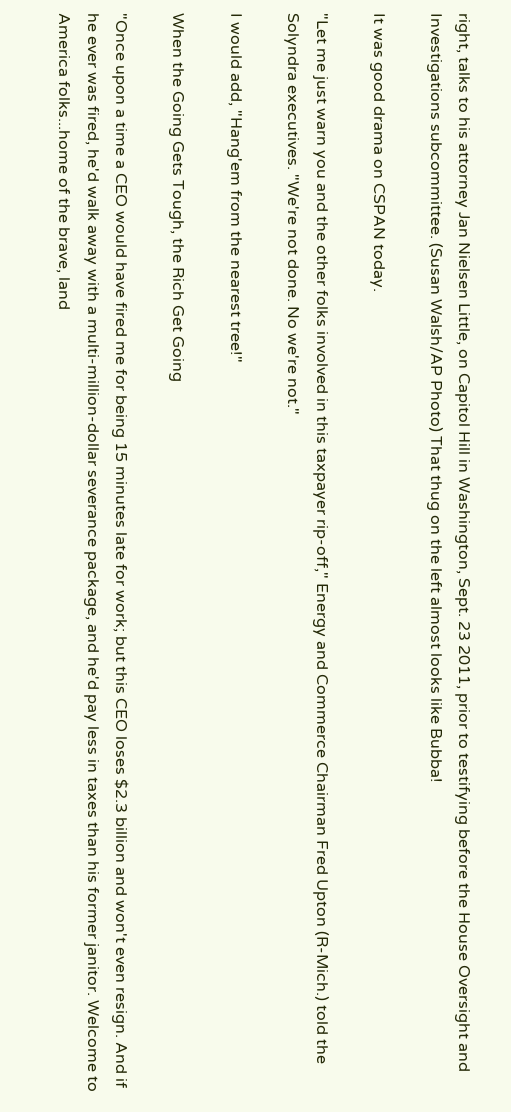right, talks to his attorney Jan Nielsen Little, on Capitol Hill in Washington, Sept. 23 2011, prior to testifying before the House Oversight and Investigations subcommittee. (Susan Walsh/AP Photo) That thug on the left almost looks like Bubba!

It was good drama on CSPAN today.

"Let me just warn you and the other folks involved in this taxpayer rip-off," Energy and Commerce Chairman Fred Upton (R-Mich.) told the Solyndra executives. "We're not done. No we're not."

I would add, "Hang'em from the nearest tree!"

When the Going Gets Tough, the Rich Get Going

"Once upon a time a CEO would have fired me for being 15 minutes late for work; but this CEO loses $2.3 billion and won't even resign. And if he ever was fired, he'd walk away with a multi-million-dollar severance package, and he'd pay less in taxes than his former janitor. Welcome to America folks...home of the brave, land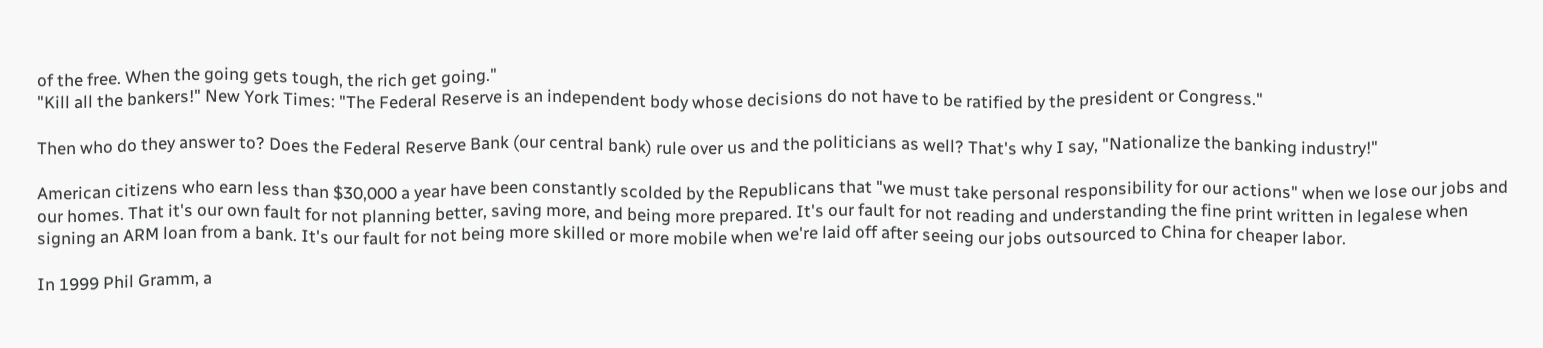of the free. When the going gets tough, the rich get going."
"Kill all the bankers!" New York Times: "The Federal Reserve is an independent body whose decisions do not have to be ratified by the president or Congress."

Then who do they answer to? Does the Federal Reserve Bank (our central bank) rule over us and the politicians as well? That's why I say, "Nationalize the banking industry!"

American citizens who earn less than $30,000 a year have been constantly scolded by the Republicans that "we must take personal responsibility for our actions" when we lose our jobs and our homes. That it's our own fault for not planning better, saving more, and being more prepared. It's our fault for not reading and understanding the fine print written in legalese when signing an ARM loan from a bank. It's our fault for not being more skilled or more mobile when we're laid off after seeing our jobs outsourced to China for cheaper labor.

In 1999 Phil Gramm, a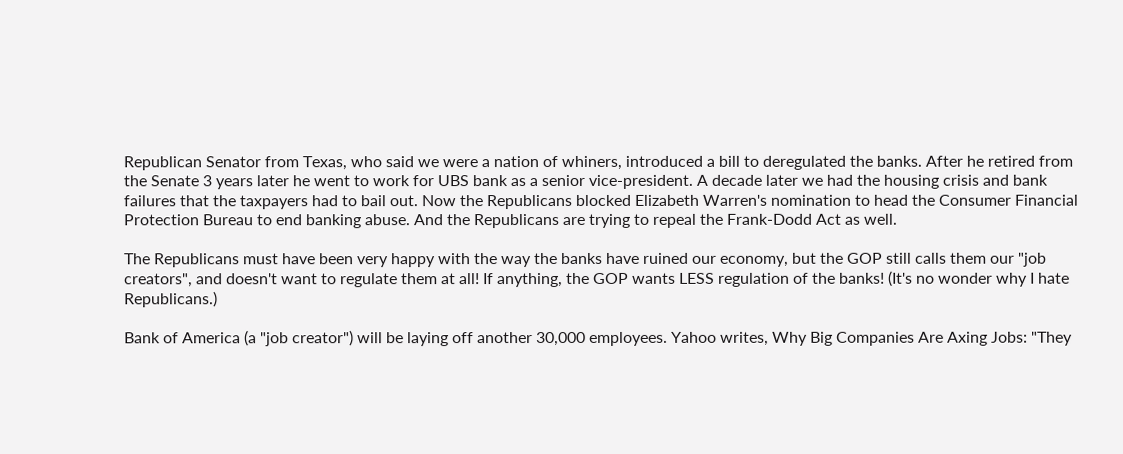Republican Senator from Texas, who said we were a nation of whiners, introduced a bill to deregulated the banks. After he retired from the Senate 3 years later he went to work for UBS bank as a senior vice-president. A decade later we had the housing crisis and bank failures that the taxpayers had to bail out. Now the Republicans blocked Elizabeth Warren's nomination to head the Consumer Financial Protection Bureau to end banking abuse. And the Republicans are trying to repeal the Frank-Dodd Act as well.

The Republicans must have been very happy with the way the banks have ruined our economy, but the GOP still calls them our "job creators", and doesn't want to regulate them at all! If anything, the GOP wants LESS regulation of the banks! (It's no wonder why I hate Republicans.)

Bank of America (a "job creator") will be laying off another 30,000 employees. Yahoo writes, Why Big Companies Are Axing Jobs: "They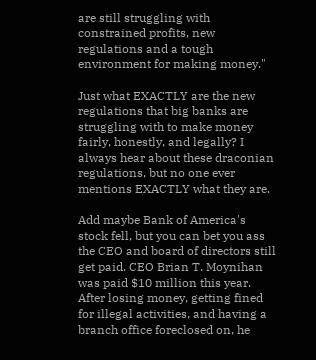are still struggling with constrained profits, new regulations and a tough environment for making money."

Just what EXACTLY are the new regulations that big banks are struggling with to make money fairly, honestly, and legally? I always hear about these draconian regulations, but no one ever mentions EXACTLY what they are.

Add maybe Bank of America's stock fell, but you can bet you ass the CEO and board of directors still get paid. CEO Brian T. Moynihan was paid $10 million this year. After losing money, getting fined for illegal activities, and having a branch office foreclosed on, he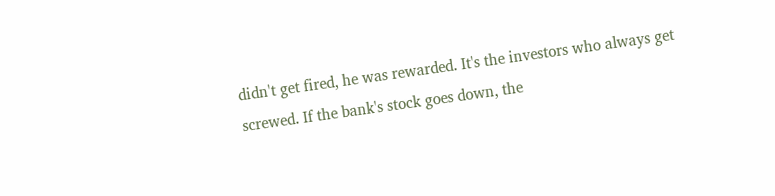didn't get fired, he was rewarded. It's the investors who always get screwed. If the bank's stock goes down, the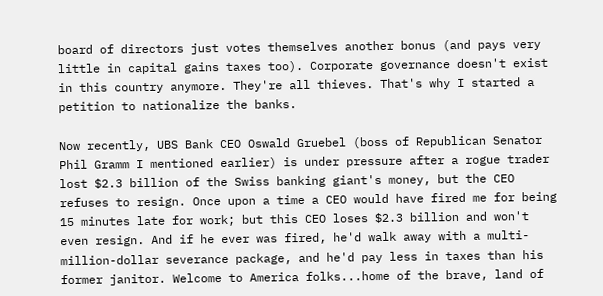board of directors just votes themselves another bonus (and pays very little in capital gains taxes too). Corporate governance doesn't exist in this country anymore. They're all thieves. That's why I started a petition to nationalize the banks.

Now recently, UBS Bank CEO Oswald Gruebel (boss of Republican Senator Phil Gramm I mentioned earlier) is under pressure after a rogue trader lost $2.3 billion of the Swiss banking giant's money, but the CEO refuses to resign. Once upon a time a CEO would have fired me for being 15 minutes late for work; but this CEO loses $2.3 billion and won't even resign. And if he ever was fired, he'd walk away with a multi-million-dollar severance package, and he'd pay less in taxes than his former janitor. Welcome to America folks...home of the brave, land of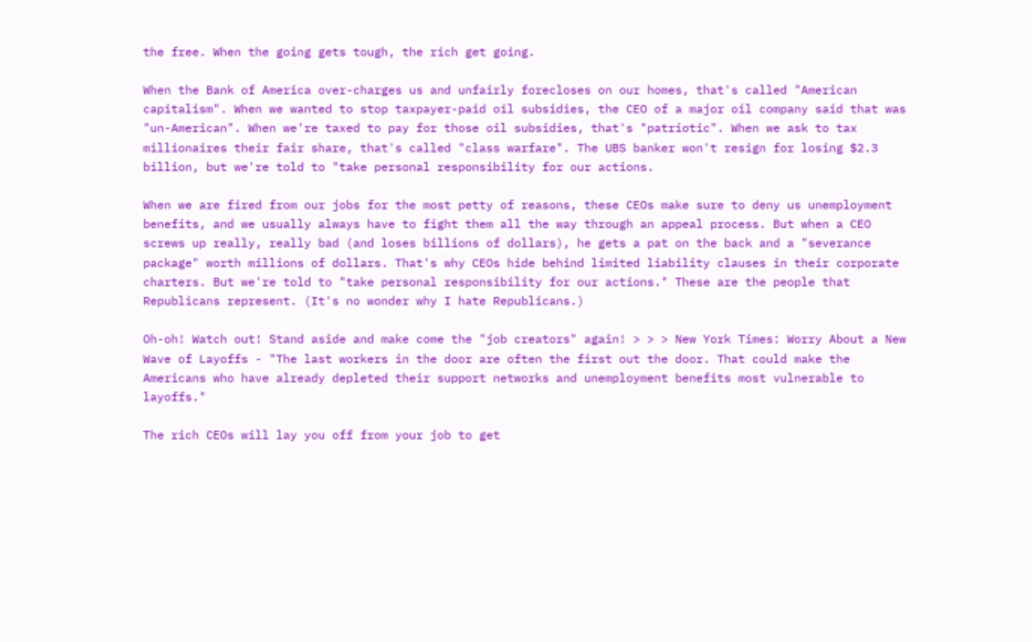the free. When the going gets tough, the rich get going.

When the Bank of America over-charges us and unfairly forecloses on our homes, that's called "American capitalism". When we wanted to stop taxpayer-paid oil subsidies, the CEO of a major oil company said that was "un-American". When we're taxed to pay for those oil subsidies, that's "patriotic". When we ask to tax millionaires their fair share, that's called "class warfare". The UBS banker won't resign for losing $2.3 billion, but we're told to "take personal responsibility for our actions.

When we are fired from our jobs for the most petty of reasons, these CEOs make sure to deny us unemployment benefits, and we usually always have to fight them all the way through an appeal process. But when a CEO screws up really, really bad (and loses billions of dollars), he gets a pat on the back and a "severance package" worth millions of dollars. That's why CEOs hide behind limited liability clauses in their corporate charters. But we're told to "take personal responsibility for our actions." These are the people that Republicans represent. (It's no wonder why I hate Republicans.)

Oh-oh! Watch out! Stand aside and make come the "job creators" again! > > > New York Times: Worry About a New Wave of Layoffs - "The last workers in the door are often the first out the door. That could make the Americans who have already depleted their support networks and unemployment benefits most vulnerable to layoffs."

The rich CEOs will lay you off from your job to get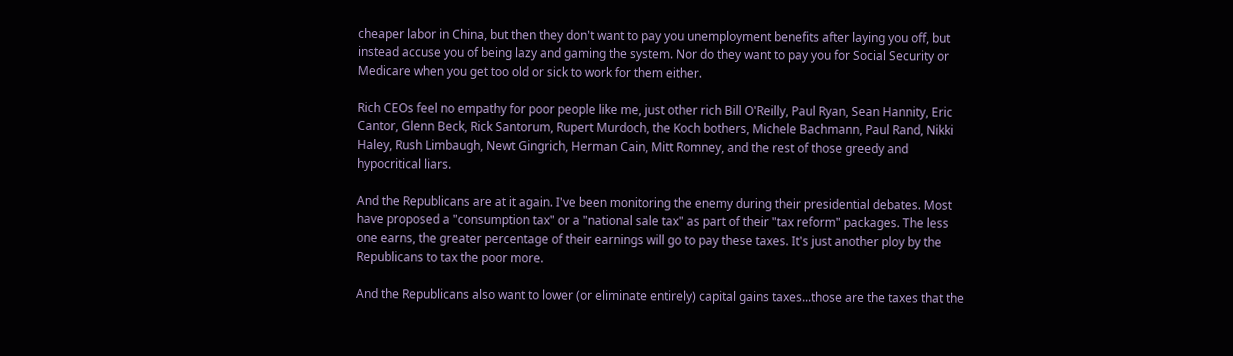cheaper labor in China, but then they don't want to pay you unemployment benefits after laying you off, but instead accuse you of being lazy and gaming the system. Nor do they want to pay you for Social Security or Medicare when you get too old or sick to work for them either.

Rich CEOs feel no empathy for poor people like me, just other rich Bill O'Reilly, Paul Ryan, Sean Hannity, Eric Cantor, Glenn Beck, Rick Santorum, Rupert Murdoch, the Koch bothers, Michele Bachmann, Paul Rand, Nikki Haley, Rush Limbaugh, Newt Gingrich, Herman Cain, Mitt Romney, and the rest of those greedy and hypocritical liars.

And the Republicans are at it again. I've been monitoring the enemy during their presidential debates. Most have proposed a "consumption tax" or a "national sale tax" as part of their "tax reform" packages. The less one earns, the greater percentage of their earnings will go to pay these taxes. It's just another ploy by the Republicans to tax the poor more.

And the Republicans also want to lower (or eliminate entirely) capital gains taxes...those are the taxes that the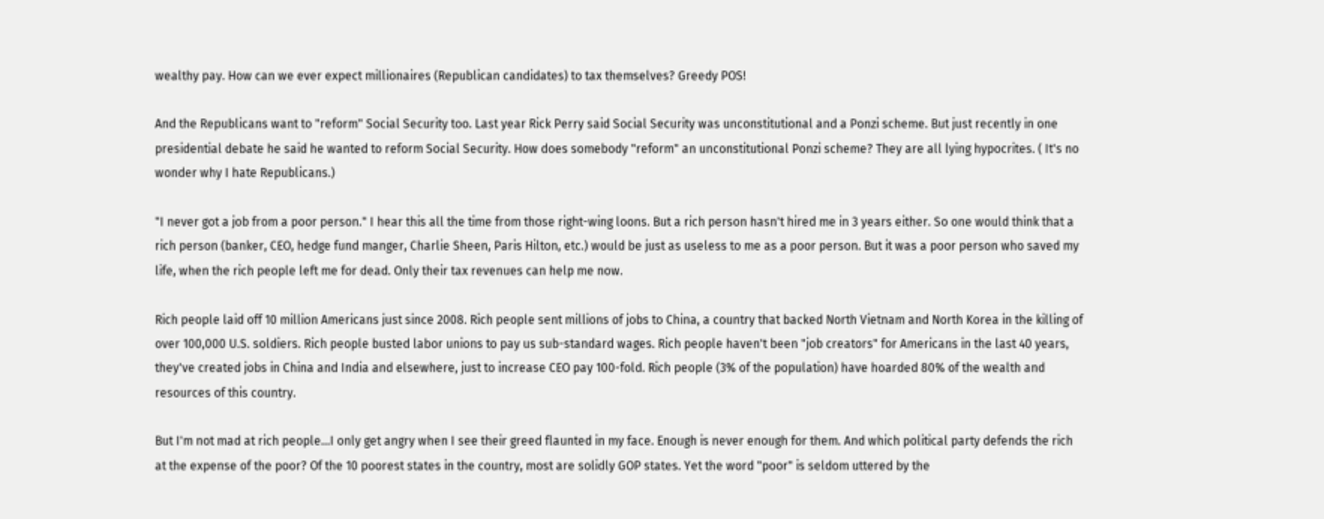wealthy pay. How can we ever expect millionaires (Republican candidates) to tax themselves? Greedy POS!

And the Republicans want to "reform" Social Security too. Last year Rick Perry said Social Security was unconstitutional and a Ponzi scheme. But just recently in one presidential debate he said he wanted to reform Social Security. How does somebody "reform" an unconstitutional Ponzi scheme? They are all lying hypocrites. ( It's no wonder why I hate Republicans.)

"I never got a job from a poor person." I hear this all the time from those right-wing loons. But a rich person hasn't hired me in 3 years either. So one would think that a rich person (banker, CEO, hedge fund manger, Charlie Sheen, Paris Hilton, etc.) would be just as useless to me as a poor person. But it was a poor person who saved my life, when the rich people left me for dead. Only their tax revenues can help me now.

Rich people laid off 10 million Americans just since 2008. Rich people sent millions of jobs to China, a country that backed North Vietnam and North Korea in the killing of over 100,000 U.S. soldiers. Rich people busted labor unions to pay us sub-standard wages. Rich people haven't been "job creators" for Americans in the last 40 years, they've created jobs in China and India and elsewhere, just to increase CEO pay 100-fold. Rich people (3% of the population) have hoarded 80% of the wealth and resources of this country.

But I'm not mad at rich people...I only get angry when I see their greed flaunted in my face. Enough is never enough for them. And which political party defends the rich at the expense of the poor? Of the 10 poorest states in the country, most are solidly GOP states. Yet the word "poor" is seldom uttered by the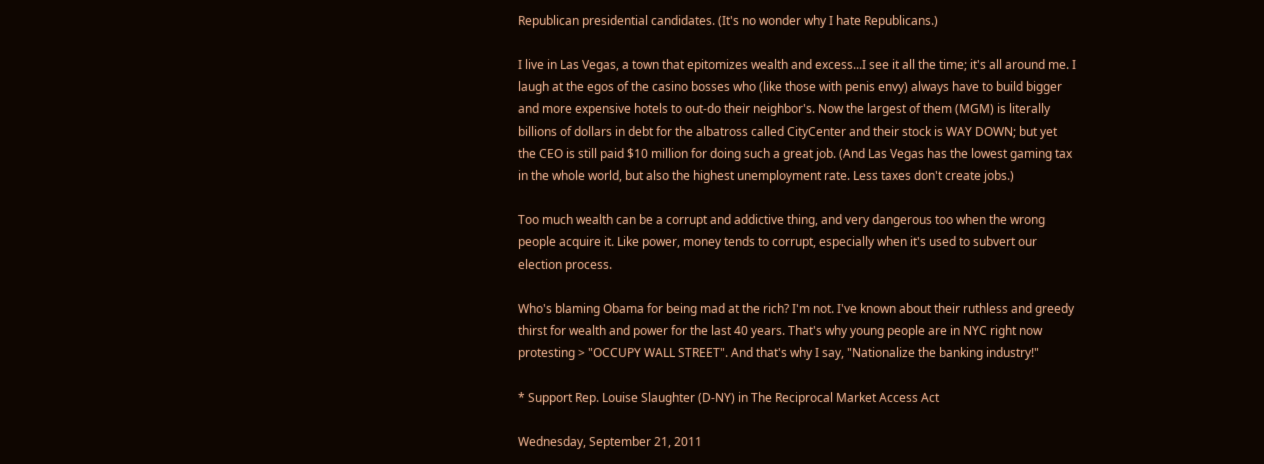Republican presidential candidates. (It's no wonder why I hate Republicans.)

I live in Las Vegas, a town that epitomizes wealth and excess...I see it all the time; it's all around me. I laugh at the egos of the casino bosses who (like those with penis envy) always have to build bigger and more expensive hotels to out-do their neighbor's. Now the largest of them (MGM) is literally billions of dollars in debt for the albatross called CityCenter and their stock is WAY DOWN; but yet the CEO is still paid $10 million for doing such a great job. (And Las Vegas has the lowest gaming tax in the whole world, but also the highest unemployment rate. Less taxes don't create jobs.)

Too much wealth can be a corrupt and addictive thing, and very dangerous too when the wrong people acquire it. Like power, money tends to corrupt, especially when it's used to subvert our election process.

Who's blaming Obama for being mad at the rich? I'm not. I've known about their ruthless and greedy thirst for wealth and power for the last 40 years. That's why young people are in NYC right now protesting > "OCCUPY WALL STREET". And that's why I say, "Nationalize the banking industry!"

* Support Rep. Louise Slaughter (D-NY) in The Reciprocal Market Access Act

Wednesday, September 21, 2011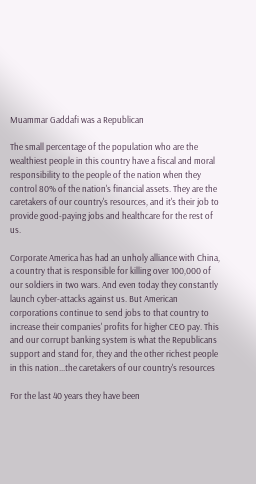Muammar Gaddafi was a Republican

The small percentage of the population who are the wealthiest people in this country have a fiscal and moral responsibility to the people of the nation when they control 80% of the nation's financial assets. They are the caretakers of our country's resources, and it's their job to provide good-paying jobs and healthcare for the rest of us.

Corporate America has had an unholy alliance with China, a country that is responsible for killing over 100,000 of our soldiers in two wars. And even today they constantly launch cyber-attacks against us. But American corporations continue to send jobs to that country to increase their companies' profits for higher CEO pay. This and our corrupt banking system is what the Republicans support and stand for, they and the other richest people in this nation...the caretakers of our country's resources

For the last 40 years they have been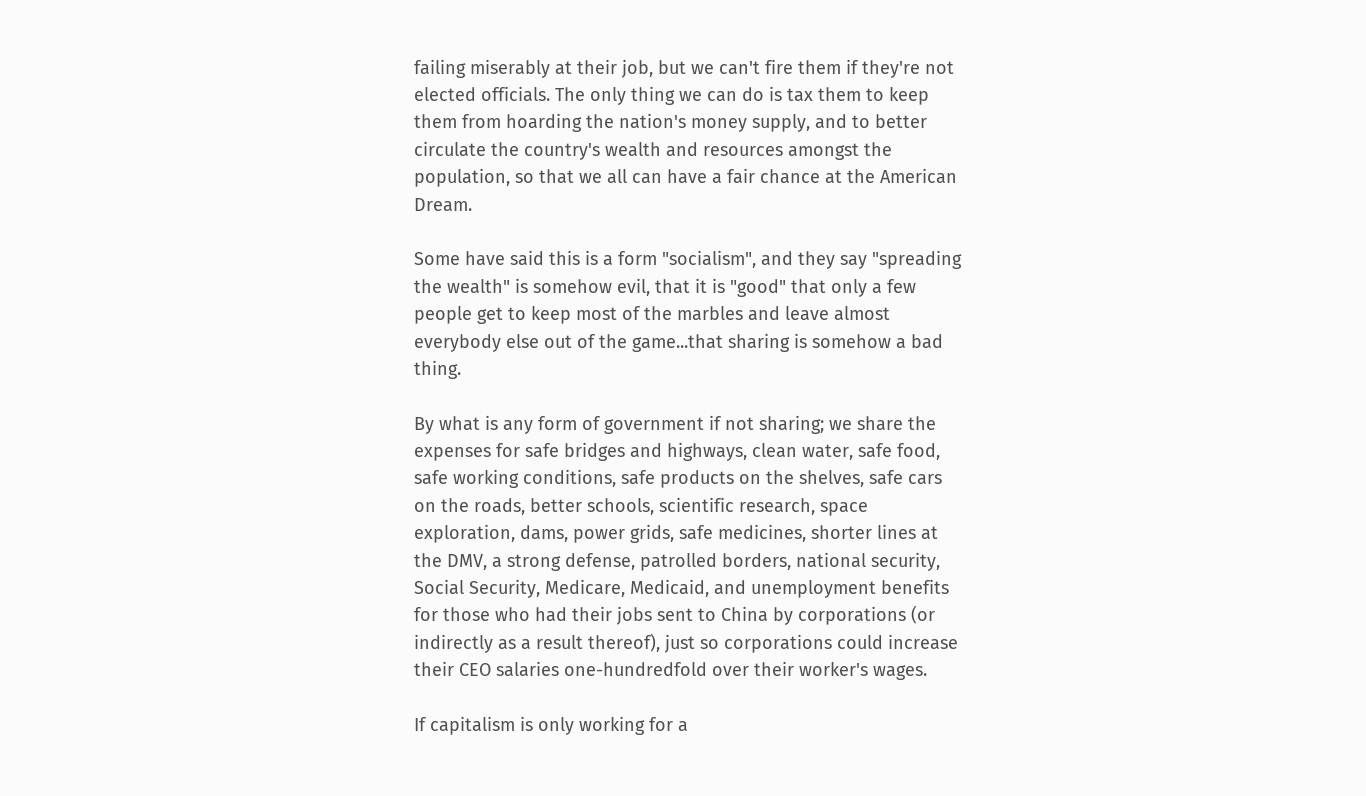failing miserably at their job, but we can't fire them if they're not elected officials. The only thing we can do is tax them to keep them from hoarding the nation's money supply, and to better circulate the country's wealth and resources amongst the population, so that we all can have a fair chance at the American Dream.

Some have said this is a form "socialism", and they say "spreading the wealth" is somehow evil, that it is "good" that only a few people get to keep most of the marbles and leave almost everybody else out of the game...that sharing is somehow a bad thing.

By what is any form of government if not sharing; we share the expenses for safe bridges and highways, clean water, safe food, safe working conditions, safe products on the shelves, safe cars on the roads, better schools, scientific research, space exploration, dams, power grids, safe medicines, shorter lines at the DMV, a strong defense, patrolled borders, national security, Social Security, Medicare, Medicaid, and unemployment benefits for those who had their jobs sent to China by corporations (or indirectly as a result thereof), just so corporations could increase their CEO salaries one-hundredfold over their worker's wages.

If capitalism is only working for a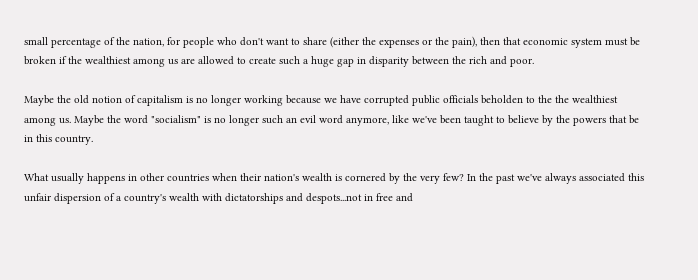small percentage of the nation, for people who don't want to share (either the expenses or the pain), then that economic system must be broken if the wealthiest among us are allowed to create such a huge gap in disparity between the rich and poor.

Maybe the old notion of capitalism is no longer working because we have corrupted public officials beholden to the the wealthiest among us. Maybe the word "socialism" is no longer such an evil word anymore, like we've been taught to believe by the powers that be in this country.

What usually happens in other countries when their nation's wealth is cornered by the very few? In the past we've always associated this unfair dispersion of a country's wealth with dictatorships and despots...not in free and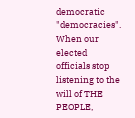democratic "democracies". When our elected officials stop listening to the will of THE PEOPLE,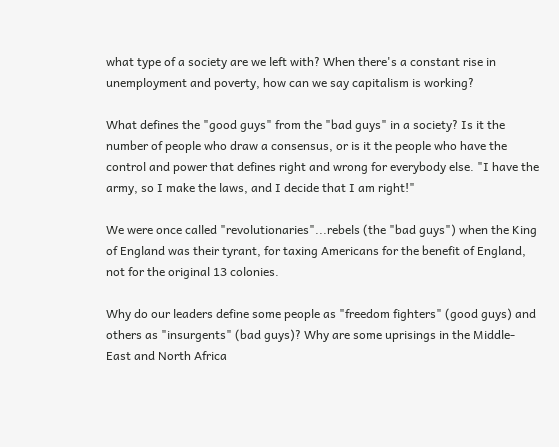what type of a society are we left with? When there's a constant rise in unemployment and poverty, how can we say capitalism is working?

What defines the "good guys" from the "bad guys" in a society? Is it the number of people who draw a consensus, or is it the people who have the control and power that defines right and wrong for everybody else. "I have the army, so I make the laws, and I decide that I am right!"

We were once called "revolutionaries"...rebels (the "bad guys") when the King of England was their tyrant, for taxing Americans for the benefit of England, not for the original 13 colonies.

Why do our leaders define some people as "freedom fighters" (good guys) and others as "insurgents" (bad guys)? Why are some uprisings in the Middle-East and North Africa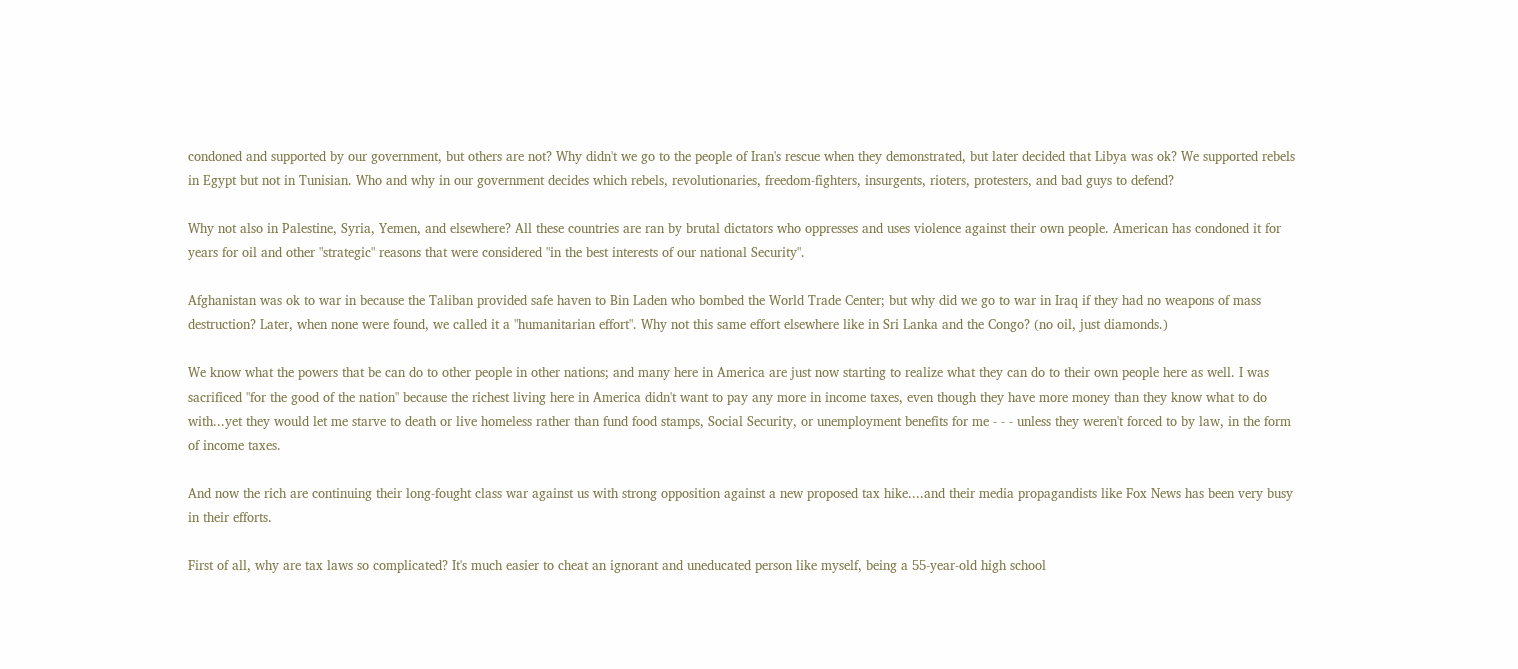condoned and supported by our government, but others are not? Why didn't we go to the people of Iran's rescue when they demonstrated, but later decided that Libya was ok? We supported rebels in Egypt but not in Tunisian. Who and why in our government decides which rebels, revolutionaries, freedom-fighters, insurgents, rioters, protesters, and bad guys to defend?

Why not also in Palestine, Syria, Yemen, and elsewhere? All these countries are ran by brutal dictators who oppresses and uses violence against their own people. American has condoned it for years for oil and other "strategic" reasons that were considered "in the best interests of our national Security".

Afghanistan was ok to war in because the Taliban provided safe haven to Bin Laden who bombed the World Trade Center; but why did we go to war in Iraq if they had no weapons of mass destruction? Later, when none were found, we called it a "humanitarian effort". Why not this same effort elsewhere like in Sri Lanka and the Congo? (no oil, just diamonds.)

We know what the powers that be can do to other people in other nations; and many here in America are just now starting to realize what they can do to their own people here as well. I was sacrificed "for the good of the nation" because the richest living here in America didn't want to pay any more in income taxes, even though they have more money than they know what to do with...yet they would let me starve to death or live homeless rather than fund food stamps, Social Security, or unemployment benefits for me - - - unless they weren't forced to by law, in the form of income taxes.

And now the rich are continuing their long-fought class war against us with strong opposition against a new proposed tax hike....and their media propagandists like Fox News has been very busy in their efforts.

First of all, why are tax laws so complicated? It's much easier to cheat an ignorant and uneducated person like myself, being a 55-year-old high school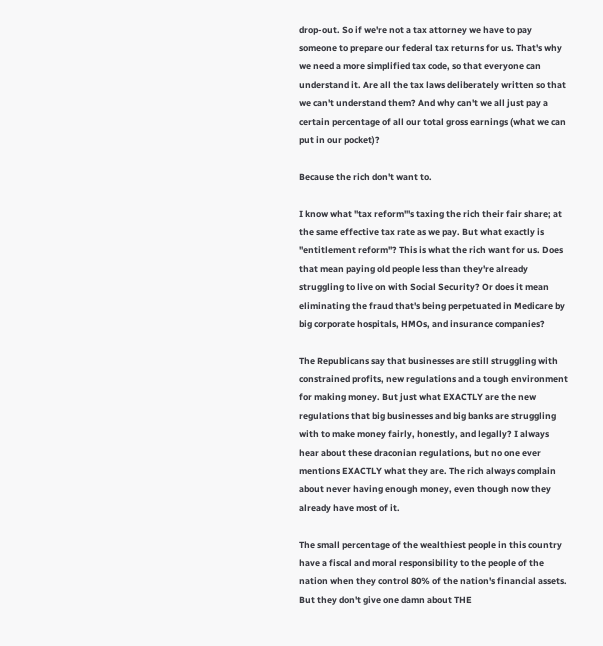drop-out. So if we're not a tax attorney we have to pay someone to prepare our federal tax returns for us. That's why we need a more simplified tax code, so that everyone can understand it. Are all the tax laws deliberately written so that we can't understand them? And why can't we all just pay a certain percentage of all our total gross earnings (what we can put in our pocket)?

Because the rich don't want to.

I know what "tax reform"'s taxing the rich their fair share; at the same effective tax rate as we pay. But what exactly is "entitlement reform"? This is what the rich want for us. Does that mean paying old people less than they're already struggling to live on with Social Security? Or does it mean eliminating the fraud that's being perpetuated in Medicare by big corporate hospitals, HMOs, and insurance companies?

The Republicans say that businesses are still struggling with constrained profits, new regulations and a tough environment for making money. But just what EXACTLY are the new regulations that big businesses and big banks are struggling with to make money fairly, honestly, and legally? I always hear about these draconian regulations, but no one ever mentions EXACTLY what they are. The rich always complain about never having enough money, even though now they already have most of it.

The small percentage of the wealthiest people in this country have a fiscal and moral responsibility to the people of the nation when they control 80% of the nation's financial assets. But they don't give one damn about THE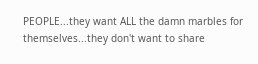PEOPLE...they want ALL the damn marbles for themselves...they don't want to share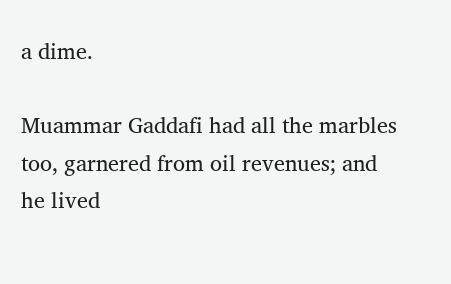a dime.

Muammar Gaddafi had all the marbles too, garnered from oil revenues; and he lived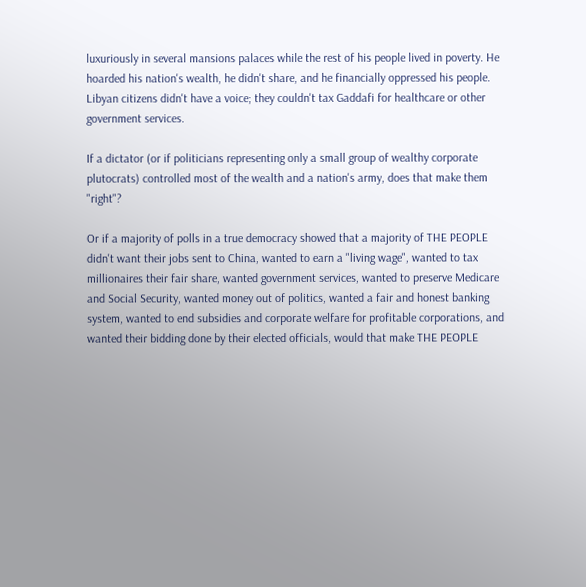luxuriously in several mansions palaces while the rest of his people lived in poverty. He hoarded his nation's wealth, he didn't share, and he financially oppressed his people. Libyan citizens didn't have a voice; they couldn't tax Gaddafi for healthcare or other government services.

If a dictator (or if politicians representing only a small group of wealthy corporate plutocrats) controlled most of the wealth and a nation's army, does that make them "right"?

Or if a majority of polls in a true democracy showed that a majority of THE PEOPLE didn't want their jobs sent to China, wanted to earn a "living wage", wanted to tax millionaires their fair share, wanted government services, wanted to preserve Medicare and Social Security, wanted money out of politics, wanted a fair and honest banking system, wanted to end subsidies and corporate welfare for profitable corporations, and wanted their bidding done by their elected officials, would that make THE PEOPLE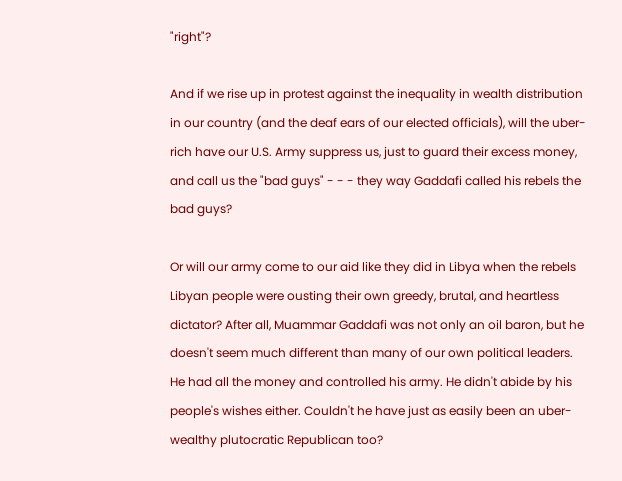"right"?

And if we rise up in protest against the inequality in wealth distribution in our country (and the deaf ears of our elected officials), will the uber-rich have our U.S. Army suppress us, just to guard their excess money, and call us the "bad guys" - - - they way Gaddafi called his rebels the bad guys?

Or will our army come to our aid like they did in Libya when the rebels Libyan people were ousting their own greedy, brutal, and heartless dictator? After all, Muammar Gaddafi was not only an oil baron, but he doesn't seem much different than many of our own political leaders. He had all the money and controlled his army. He didn't abide by his people's wishes either. Couldn't he have just as easily been an uber-wealthy plutocratic Republican too?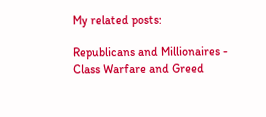My related posts:

Republicans and Millionaires - Class Warfare and Greed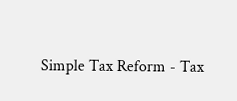Simple Tax Reform - Tax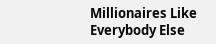Millionaires Like Everybody Else